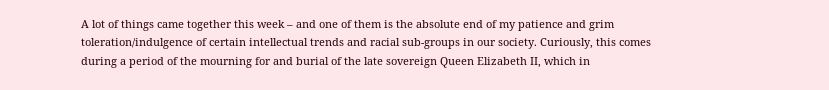A lot of things came together this week – and one of them is the absolute end of my patience and grim toleration/indulgence of certain intellectual trends and racial sub-groups in our society. Curiously, this comes during a period of the mourning for and burial of the late sovereign Queen Elizabeth II, which in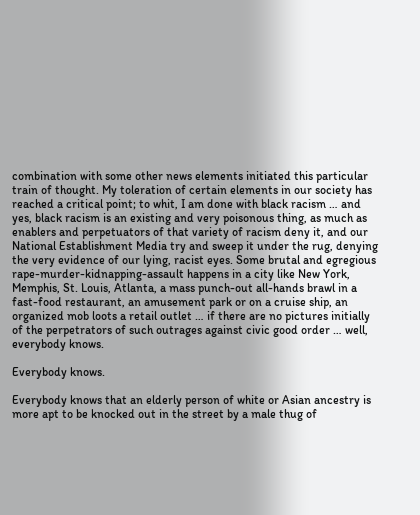combination with some other news elements initiated this particular train of thought. My toleration of certain elements in our society has reached a critical point; to whit, I am done with black racism … and yes, black racism is an existing and very poisonous thing, as much as enablers and perpetuators of that variety of racism deny it, and our National Establishment Media try and sweep it under the rug, denying the very evidence of our lying, racist eyes. Some brutal and egregious rape-murder-kidnapping-assault happens in a city like New York, Memphis, St. Louis, Atlanta, a mass punch-out all-hands brawl in a fast-food restaurant, an amusement park or on a cruise ship, an organized mob loots a retail outlet … if there are no pictures initially of the perpetrators of such outrages against civic good order … well, everybody knows.

Everybody knows.

Everybody knows that an elderly person of white or Asian ancestry is more apt to be knocked out in the street by a male thug of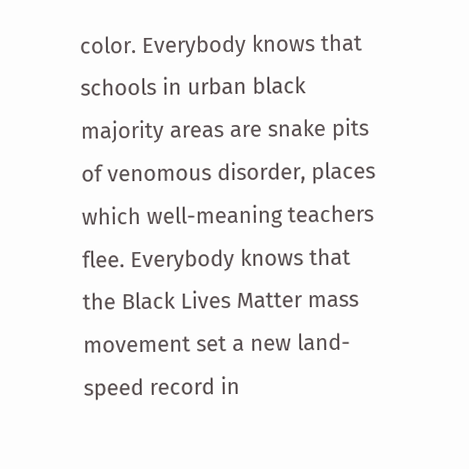color. Everybody knows that schools in urban black majority areas are snake pits of venomous disorder, places which well-meaning teachers flee. Everybody knows that the Black Lives Matter mass movement set a new land-speed record in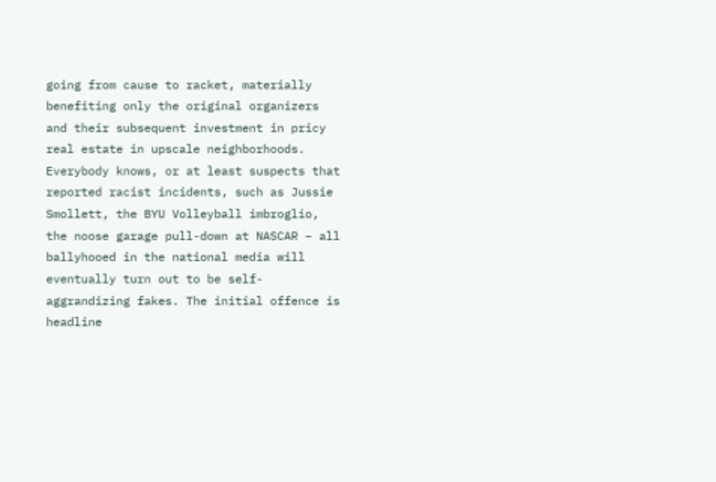going from cause to racket, materially benefiting only the original organizers and their subsequent investment in pricy real estate in upscale neighborhoods. Everybody knows, or at least suspects that reported racist incidents, such as Jussie Smollett, the BYU Volleyball imbroglio, the noose garage pull-down at NASCAR – all ballyhooed in the national media will eventually turn out to be self-aggrandizing fakes. The initial offence is headline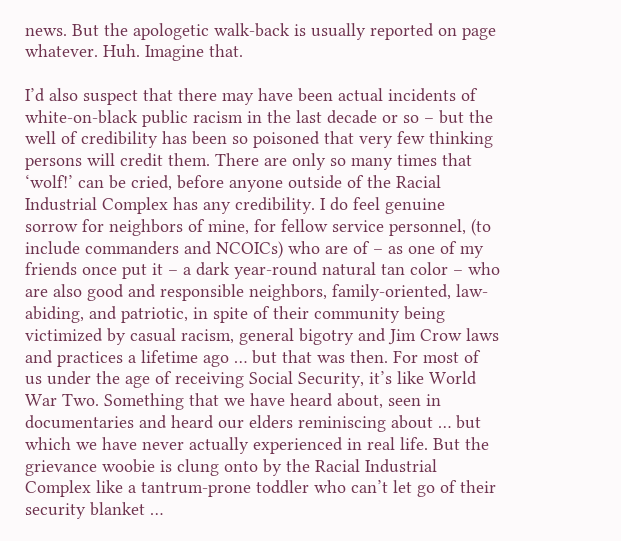news. But the apologetic walk-back is usually reported on page whatever. Huh. Imagine that.

I’d also suspect that there may have been actual incidents of white-on-black public racism in the last decade or so – but the well of credibility has been so poisoned that very few thinking persons will credit them. There are only so many times that ‘wolf!’ can be cried, before anyone outside of the Racial Industrial Complex has any credibility. I do feel genuine sorrow for neighbors of mine, for fellow service personnel, (to include commanders and NCOICs) who are of – as one of my friends once put it – a dark year-round natural tan color – who are also good and responsible neighbors, family-oriented, law-abiding, and patriotic, in spite of their community being victimized by casual racism, general bigotry and Jim Crow laws and practices a lifetime ago … but that was then. For most of us under the age of receiving Social Security, it’s like World War Two. Something that we have heard about, seen in documentaries and heard our elders reminiscing about … but which we have never actually experienced in real life. But the grievance woobie is clung onto by the Racial Industrial Complex like a tantrum-prone toddler who can’t let go of their security blanket …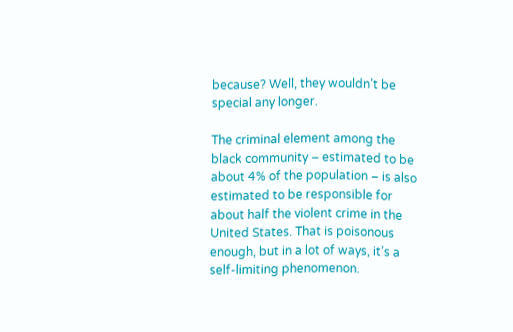because? Well, they wouldn’t be special any longer.

The criminal element among the black community – estimated to be about 4% of the population – is also estimated to be responsible for about half the violent crime in the United States. That is poisonous enough, but in a lot of ways, it’s a self-limiting phenomenon.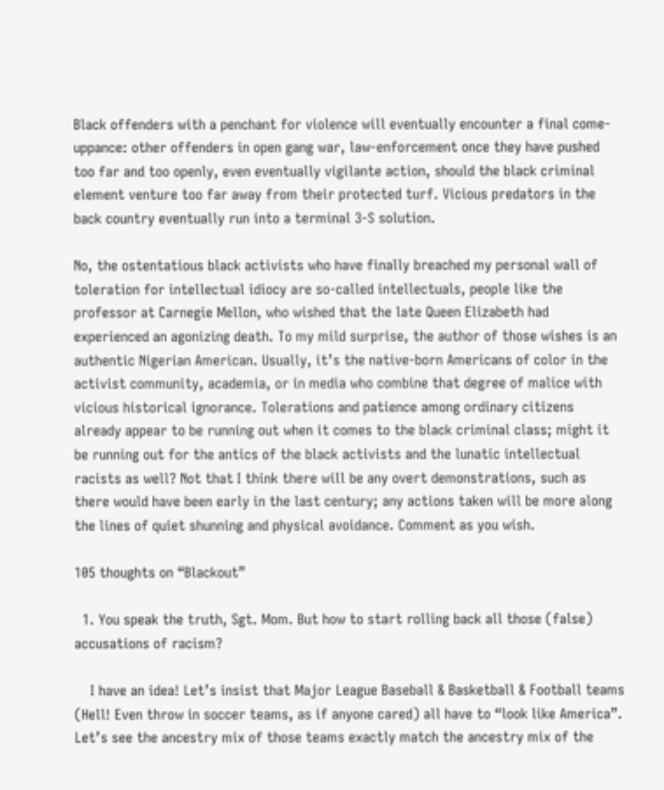Black offenders with a penchant for violence will eventually encounter a final come-uppance: other offenders in open gang war, law-enforcement once they have pushed too far and too openly, even eventually vigilante action, should the black criminal element venture too far away from their protected turf. Vicious predators in the back country eventually run into a terminal 3-S solution.

No, the ostentatious black activists who have finally breached my personal wall of toleration for intellectual idiocy are so-called intellectuals, people like the professor at Carnegie Mellon, who wished that the late Queen Elizabeth had experienced an agonizing death. To my mild surprise, the author of those wishes is an authentic Nigerian American. Usually, it’s the native-born Americans of color in the activist community, academia, or in media who combine that degree of malice with vicious historical ignorance. Tolerations and patience among ordinary citizens already appear to be running out when it comes to the black criminal class; might it be running out for the antics of the black activists and the lunatic intellectual racists as well? Not that I think there will be any overt demonstrations, such as there would have been early in the last century; any actions taken will be more along the lines of quiet shunning and physical avoidance. Comment as you wish.

105 thoughts on “Blackout”

  1. You speak the truth, Sgt. Mom. But how to start rolling back all those (false) accusations of racism?

    I have an idea! Let’s insist that Major League Baseball & Basketball & Football teams (Hell! Even throw in soccer teams, as if anyone cared) all have to “look like America”. Let’s see the ancestry mix of those teams exactly match the ancestry mix of the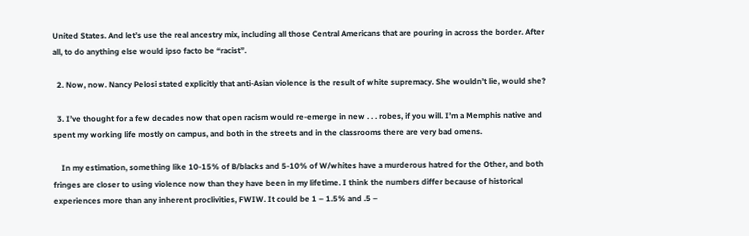United States. And let’s use the real ancestry mix, including all those Central Americans that are pouring in across the border. After all, to do anything else would ipso facto be “racist”.

  2. Now, now. Nancy Pelosi stated explicitly that anti-Asian violence is the result of white supremacy. She wouldn’t lie, would she?

  3. I’ve thought for a few decades now that open racism would re-emerge in new . . . robes, if you will. I’m a Memphis native and spent my working life mostly on campus, and both in the streets and in the classrooms there are very bad omens.

    In my estimation, something like 10-15% of B/blacks and 5-10% of W/whites have a murderous hatred for the Other, and both fringes are closer to using violence now than they have been in my lifetime. I think the numbers differ because of historical experiences more than any inherent proclivities, FWIW. It could be 1 – 1.5% and .5 –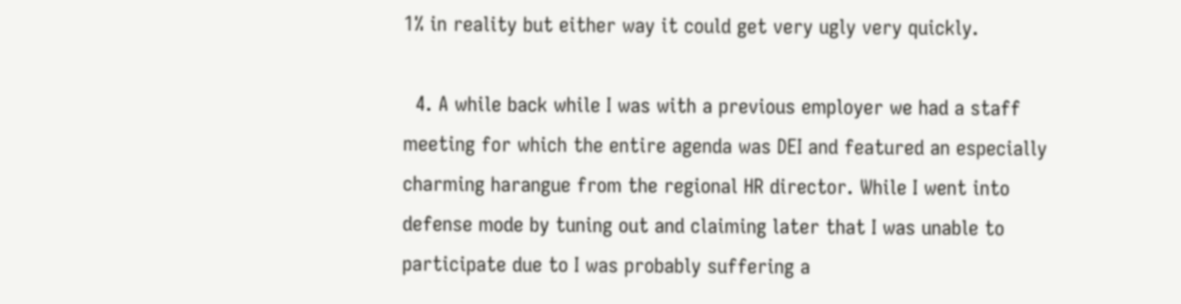1% in reality but either way it could get very ugly very quickly.

  4. A while back while I was with a previous employer we had a staff meeting for which the entire agenda was DEI and featured an especially charming harangue from the regional HR director. While I went into defense mode by tuning out and claiming later that I was unable to participate due to I was probably suffering a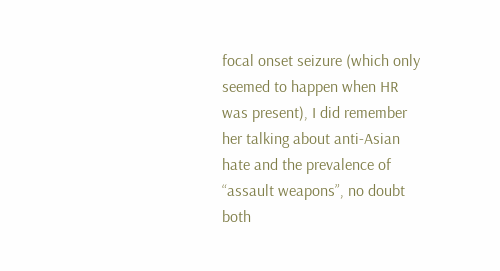focal onset seizure (which only seemed to happen when HR was present), I did remember her talking about anti-Asian hate and the prevalence of “assault weapons”, no doubt both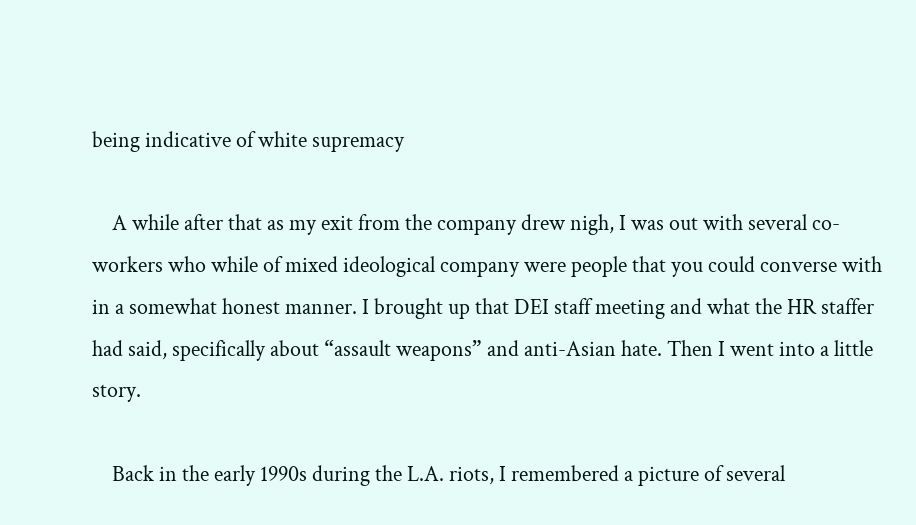being indicative of white supremacy

    A while after that as my exit from the company drew nigh, I was out with several co-workers who while of mixed ideological company were people that you could converse with in a somewhat honest manner. I brought up that DEI staff meeting and what the HR staffer had said, specifically about “assault weapons” and anti-Asian hate. Then I went into a little story.

    Back in the early 1990s during the L.A. riots, I remembered a picture of several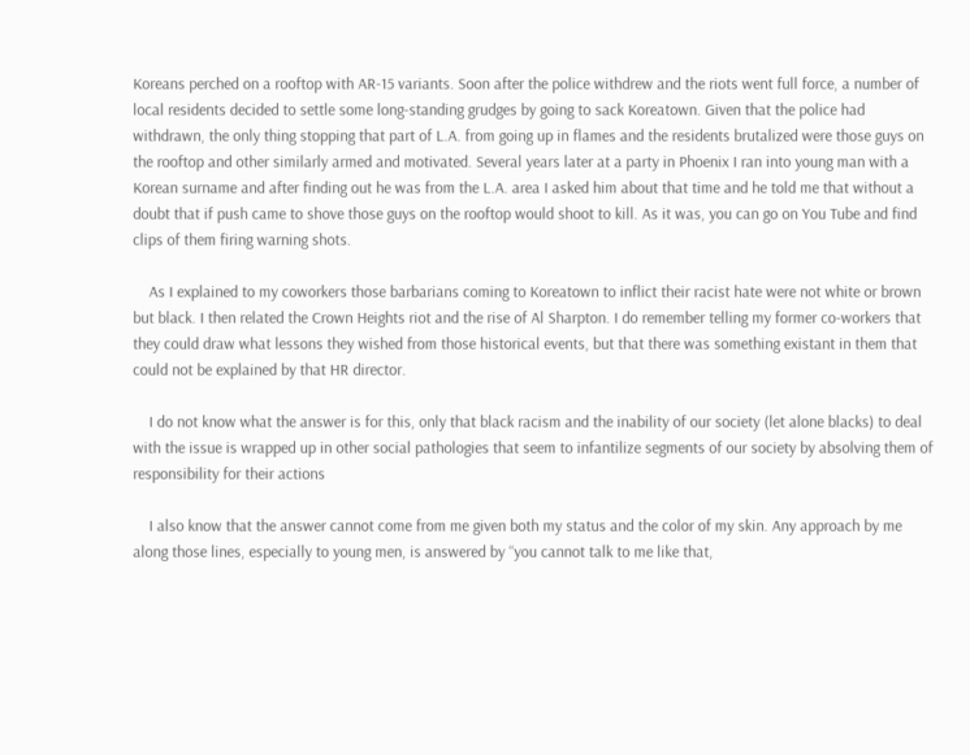Koreans perched on a rooftop with AR-15 variants. Soon after the police withdrew and the riots went full force, a number of local residents decided to settle some long-standing grudges by going to sack Koreatown. Given that the police had withdrawn, the only thing stopping that part of L.A. from going up in flames and the residents brutalized were those guys on the rooftop and other similarly armed and motivated. Several years later at a party in Phoenix I ran into young man with a Korean surname and after finding out he was from the L.A. area I asked him about that time and he told me that without a doubt that if push came to shove those guys on the rooftop would shoot to kill. As it was, you can go on You Tube and find clips of them firing warning shots.

    As I explained to my coworkers those barbarians coming to Koreatown to inflict their racist hate were not white or brown but black. I then related the Crown Heights riot and the rise of Al Sharpton. I do remember telling my former co-workers that they could draw what lessons they wished from those historical events, but that there was something existant in them that could not be explained by that HR director.

    I do not know what the answer is for this, only that black racism and the inability of our society (let alone blacks) to deal with the issue is wrapped up in other social pathologies that seem to infantilize segments of our society by absolving them of responsibility for their actions

    I also know that the answer cannot come from me given both my status and the color of my skin. Any approach by me along those lines, especially to young men, is answered by “you cannot talk to me like that,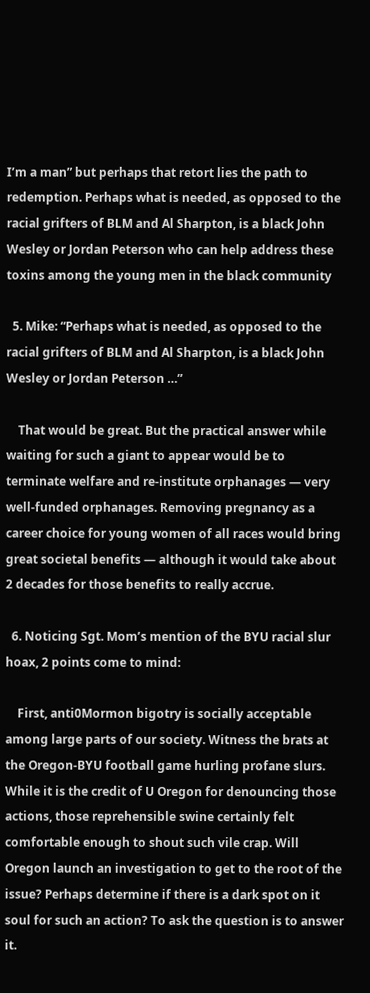I’m a man” but perhaps that retort lies the path to redemption. Perhaps what is needed, as opposed to the racial grifters of BLM and Al Sharpton, is a black John Wesley or Jordan Peterson who can help address these toxins among the young men in the black community

  5. Mike: “Perhaps what is needed, as opposed to the racial grifters of BLM and Al Sharpton, is a black John Wesley or Jordan Peterson …”

    That would be great. But the practical answer while waiting for such a giant to appear would be to terminate welfare and re-institute orphanages — very well-funded orphanages. Removing pregnancy as a career choice for young women of all races would bring great societal benefits — although it would take about 2 decades for those benefits to really accrue.

  6. Noticing Sgt. Mom’s mention of the BYU racial slur hoax, 2 points come to mind:

    First, anti0Mormon bigotry is socially acceptable among large parts of our society. Witness the brats at the Oregon-BYU football game hurling profane slurs. While it is the credit of U Oregon for denouncing those actions, those reprehensible swine certainly felt comfortable enough to shout such vile crap. Will Oregon launch an investigation to get to the root of the issue? Perhaps determine if there is a dark spot on it soul for such an action? To ask the question is to answer it.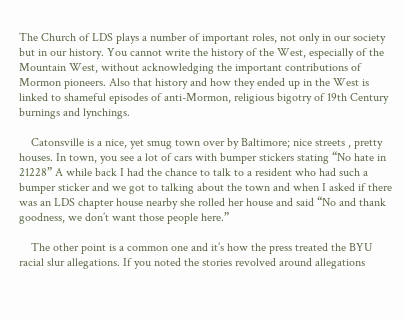The Church of LDS plays a number of important roles, not only in our society but in our history. You cannot write the history of the West, especially of the Mountain West, without acknowledging the important contributions of Mormon pioneers. Also that history and how they ended up in the West is linked to shameful episodes of anti-Mormon, religious bigotry of 19th Century burnings and lynchings.

    Catonsville is a nice, yet smug town over by Baltimore; nice streets , pretty houses. In town, you see a lot of cars with bumper stickers stating “No hate in 21228” A while back I had the chance to talk to a resident who had such a bumper sticker and we got to talking about the town and when I asked if there was an LDS chapter house nearby she rolled her house and said “No and thank goodness, we don’t want those people here.”

    The other point is a common one and it’s how the press treated the BYU racial slur allegations. If you noted the stories revolved around allegations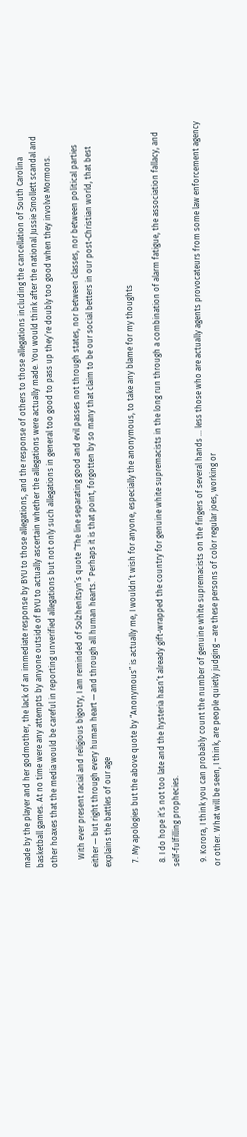made by the player and her godmother, the lack of an immediate response by BYU to those allegations, and the response of others to those allegations including the cancellation of South Carolina basketball games. At no time were any attempts by anyone outside of BYU to actually ascertain whether the allegations were actually made. You would think after the national Jussie Smollett scandal and other hoaxes that the media would be careful in reporting unverified allegations but not only such allegations in general too good to pass up they’re doubly too good when they involve Mormons.

    With ever present racial and religious bigotry, I am reminded of Solzhenitsyn’s quote “The line separating good and evil passes not through states, nor between classes, nor between political parties either — but right through every human heart — and through all human hearts.” Perhaps it is that point, forgotten by so many that claim to be our social betters in our post-Christian world, that best explains the battles of our age

  7. My apologies but the above quote by “Anonymous” is actually me, I wouldn’t wish for anyone, especially the anonymous, to take any blame for my thoughts

  8. I do hope it’s not too late and the hysteria hasn’t already gift-wrapped the country for genuine white supremacists in the long run through a combination of alarm fatigue, the association fallacy, and self-fulfilling prophecies.

  9. Korora, I think you can probably count the number of genuine white supremacists on the fingers of several hands … less those who are actually agents provocateurs from some law enforcement agency or other. What will be seen, I think, are people quietly judging – are these persons of color regular joes, working or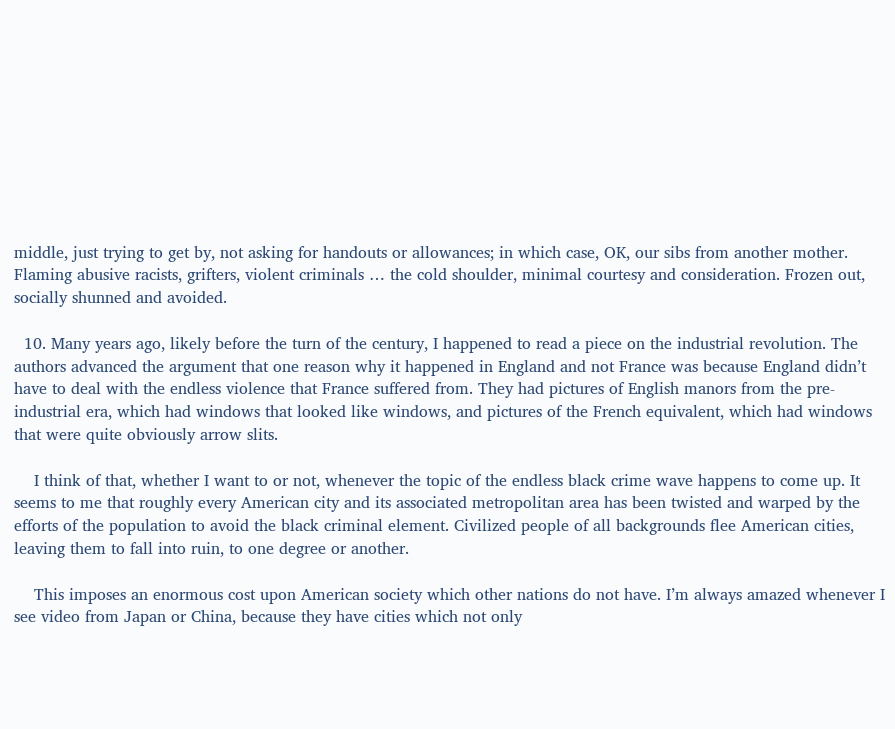middle, just trying to get by, not asking for handouts or allowances; in which case, OK, our sibs from another mother. Flaming abusive racists, grifters, violent criminals … the cold shoulder, minimal courtesy and consideration. Frozen out, socially shunned and avoided.

  10. Many years ago, likely before the turn of the century, I happened to read a piece on the industrial revolution. The authors advanced the argument that one reason why it happened in England and not France was because England didn’t have to deal with the endless violence that France suffered from. They had pictures of English manors from the pre-industrial era, which had windows that looked like windows, and pictures of the French equivalent, which had windows that were quite obviously arrow slits.

    I think of that, whether I want to or not, whenever the topic of the endless black crime wave happens to come up. It seems to me that roughly every American city and its associated metropolitan area has been twisted and warped by the efforts of the population to avoid the black criminal element. Civilized people of all backgrounds flee American cities, leaving them to fall into ruin, to one degree or another.

    This imposes an enormous cost upon American society which other nations do not have. I’m always amazed whenever I see video from Japan or China, because they have cities which not only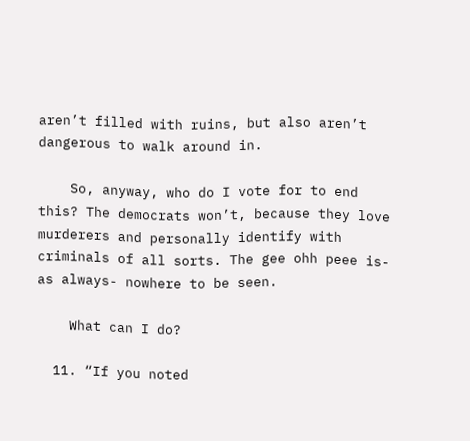aren’t filled with ruins, but also aren’t dangerous to walk around in.

    So, anyway, who do I vote for to end this? The democrats won’t, because they love murderers and personally identify with criminals of all sorts. The gee ohh peee is- as always- nowhere to be seen.

    What can I do?

  11. “If you noted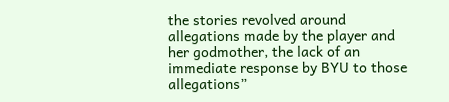the stories revolved around allegations made by the player and her godmother, the lack of an immediate response by BYU to those allegations”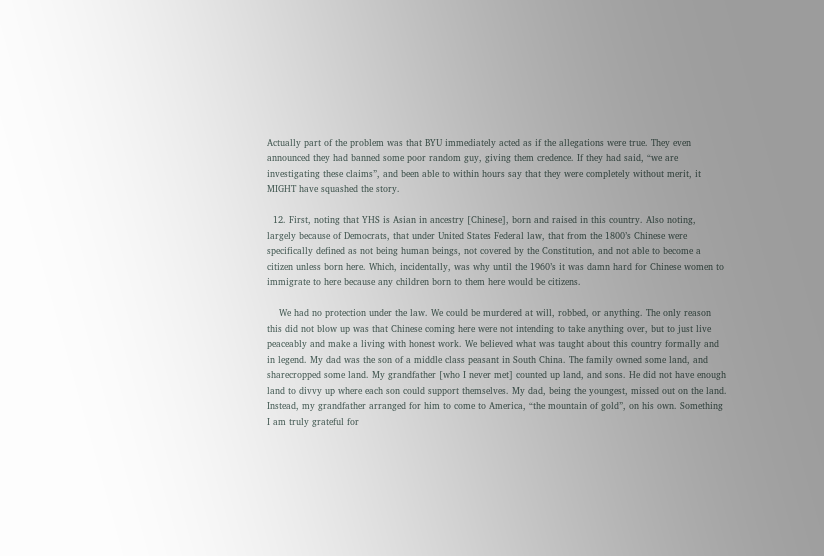Actually part of the problem was that BYU immediately acted as if the allegations were true. They even announced they had banned some poor random guy, giving them credence. If they had said, “we are investigating these claims”, and been able to within hours say that they were completely without merit, it MIGHT have squashed the story.

  12. First, noting that YHS is Asian in ancestry [Chinese], born and raised in this country. Also noting, largely because of Democrats, that under United States Federal law, that from the 1800’s Chinese were specifically defined as not being human beings, not covered by the Constitution, and not able to become a citizen unless born here. Which, incidentally, was why until the 1960’s it was damn hard for Chinese women to immigrate to here because any children born to them here would be citizens.

    We had no protection under the law. We could be murdered at will, robbed, or anything. The only reason this did not blow up was that Chinese coming here were not intending to take anything over, but to just live peaceably and make a living with honest work. We believed what was taught about this country formally and in legend. My dad was the son of a middle class peasant in South China. The family owned some land, and sharecropped some land. My grandfather [who I never met] counted up land, and sons. He did not have enough land to divvy up where each son could support themselves. My dad, being the youngest, missed out on the land. Instead, my grandfather arranged for him to come to America, “the mountain of gold”, on his own. Something I am truly grateful for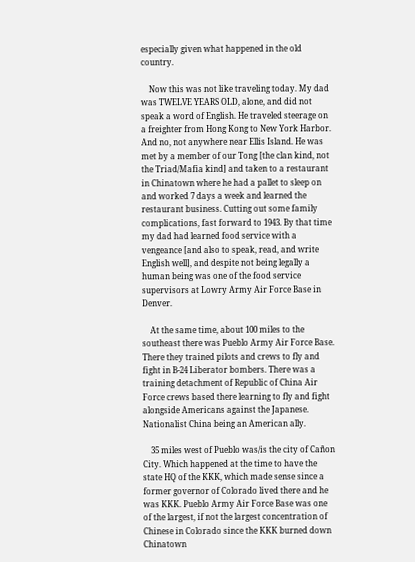especially given what happened in the old country.

    Now this was not like traveling today. My dad was TWELVE YEARS OLD, alone, and did not speak a word of English. He traveled steerage on a freighter from Hong Kong to New York Harbor. And no, not anywhere near Ellis Island. He was met by a member of our Tong [the clan kind, not the Triad/Mafia kind] and taken to a restaurant in Chinatown where he had a pallet to sleep on and worked 7 days a week and learned the restaurant business. Cutting out some family complications, fast forward to 1943. By that time my dad had learned food service with a vengeance [and also to speak, read, and write English well], and despite not being legally a human being was one of the food service supervisors at Lowry Army Air Force Base in Denver.

    At the same time, about 100 miles to the southeast there was Pueblo Army Air Force Base. There they trained pilots and crews to fly and fight in B-24 Liberator bombers. There was a training detachment of Republic of China Air Force crews based there learning to fly and fight alongside Americans against the Japanese. Nationalist China being an American ally.

    35 miles west of Pueblo was/is the city of Cañon City. Which happened at the time to have the state HQ of the KKK, which made sense since a former governor of Colorado lived there and he was KKK. Pueblo Army Air Force Base was one of the largest, if not the largest concentration of Chinese in Colorado since the KKK burned down Chinatown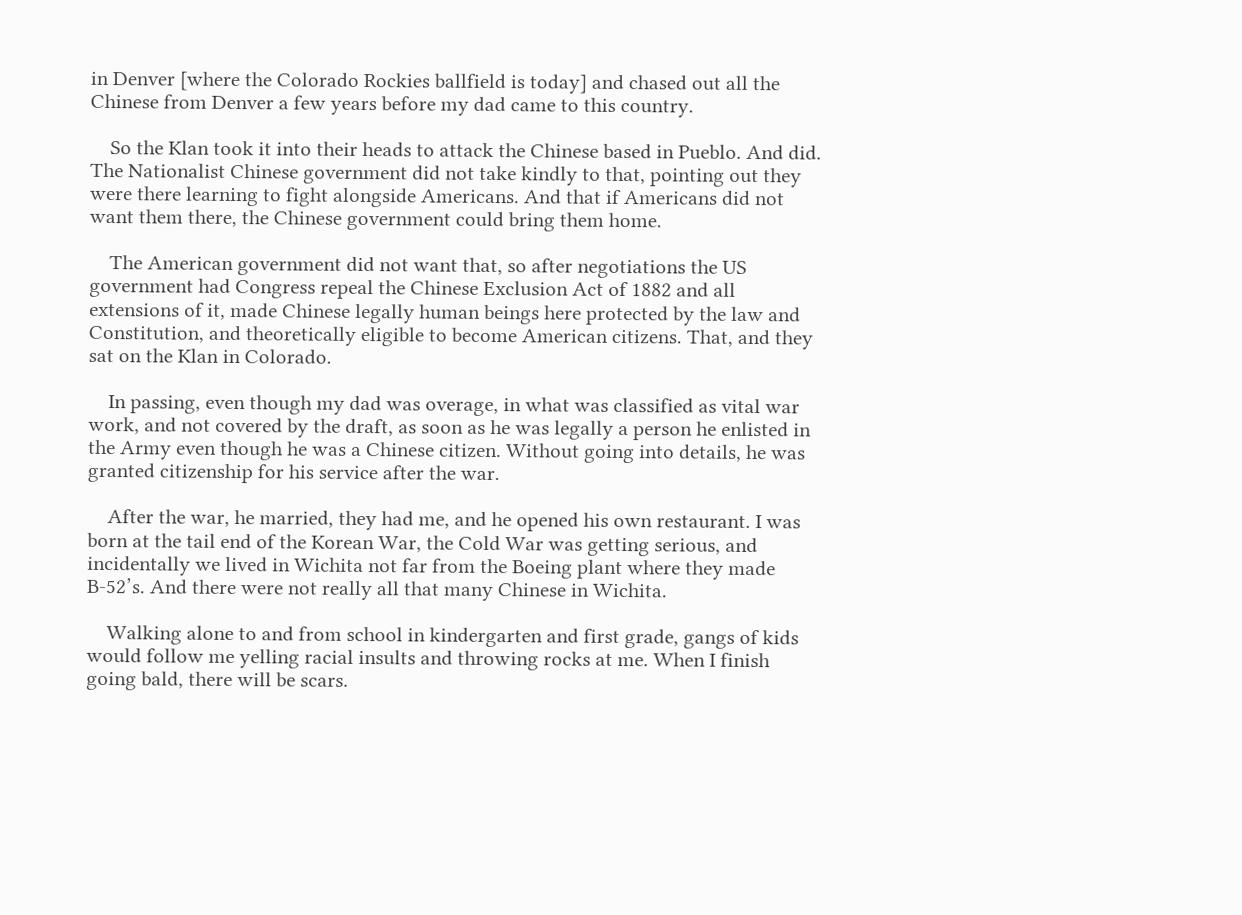in Denver [where the Colorado Rockies ballfield is today] and chased out all the Chinese from Denver a few years before my dad came to this country.

    So the Klan took it into their heads to attack the Chinese based in Pueblo. And did. The Nationalist Chinese government did not take kindly to that, pointing out they were there learning to fight alongside Americans. And that if Americans did not want them there, the Chinese government could bring them home.

    The American government did not want that, so after negotiations the US government had Congress repeal the Chinese Exclusion Act of 1882 and all extensions of it, made Chinese legally human beings here protected by the law and Constitution, and theoretically eligible to become American citizens. That, and they sat on the Klan in Colorado.

    In passing, even though my dad was overage, in what was classified as vital war work, and not covered by the draft, as soon as he was legally a person he enlisted in the Army even though he was a Chinese citizen. Without going into details, he was granted citizenship for his service after the war.

    After the war, he married, they had me, and he opened his own restaurant. I was born at the tail end of the Korean War, the Cold War was getting serious, and incidentally we lived in Wichita not far from the Boeing plant where they made B-52’s. And there were not really all that many Chinese in Wichita.

    Walking alone to and from school in kindergarten and first grade, gangs of kids would follow me yelling racial insults and throwing rocks at me. When I finish going bald, there will be scars.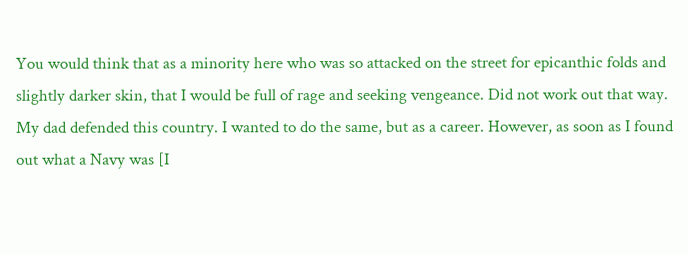You would think that as a minority here who was so attacked on the street for epicanthic folds and slightly darker skin, that I would be full of rage and seeking vengeance. Did not work out that way. My dad defended this country. I wanted to do the same, but as a career. However, as soon as I found out what a Navy was [I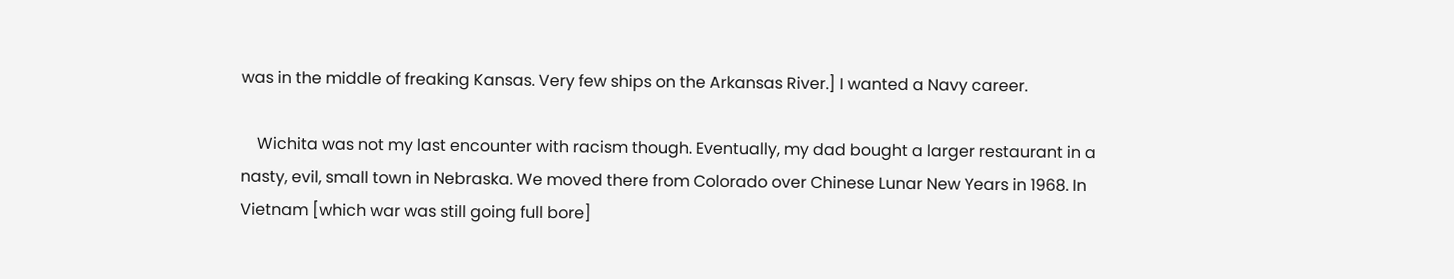was in the middle of freaking Kansas. Very few ships on the Arkansas River.] I wanted a Navy career.

    Wichita was not my last encounter with racism though. Eventually, my dad bought a larger restaurant in a nasty, evil, small town in Nebraska. We moved there from Colorado over Chinese Lunar New Years in 1968. In Vietnam [which war was still going full bore]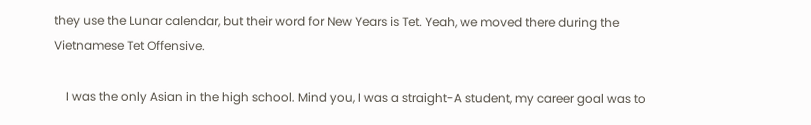they use the Lunar calendar, but their word for New Years is Tet. Yeah, we moved there during the Vietnamese Tet Offensive.

    I was the only Asian in the high school. Mind you, I was a straight-A student, my career goal was to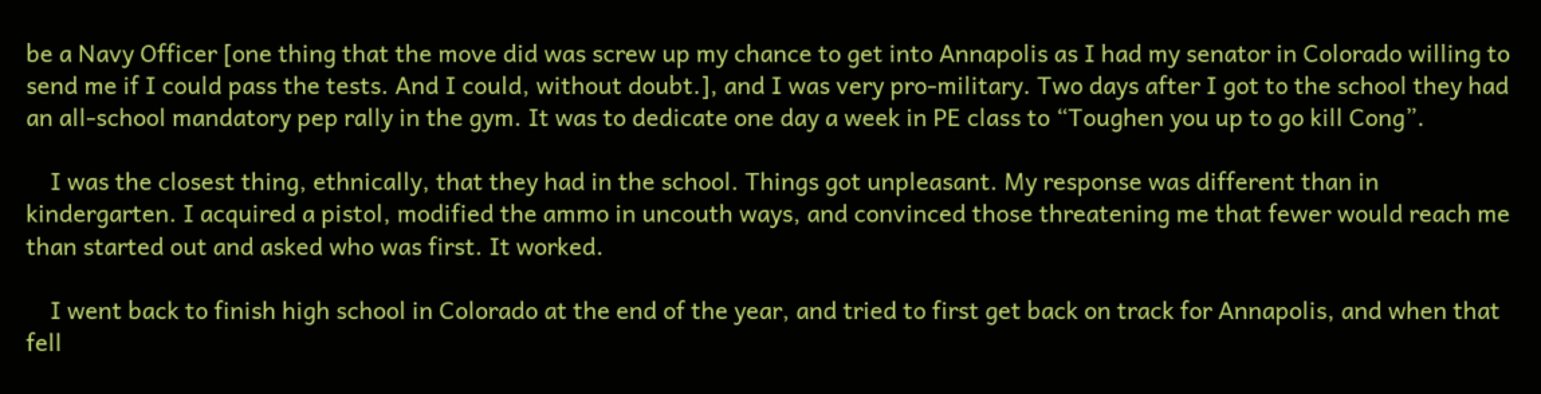be a Navy Officer [one thing that the move did was screw up my chance to get into Annapolis as I had my senator in Colorado willing to send me if I could pass the tests. And I could, without doubt.], and I was very pro-military. Two days after I got to the school they had an all-school mandatory pep rally in the gym. It was to dedicate one day a week in PE class to “Toughen you up to go kill Cong”.

    I was the closest thing, ethnically, that they had in the school. Things got unpleasant. My response was different than in kindergarten. I acquired a pistol, modified the ammo in uncouth ways, and convinced those threatening me that fewer would reach me than started out and asked who was first. It worked.

    I went back to finish high school in Colorado at the end of the year, and tried to first get back on track for Annapolis, and when that fell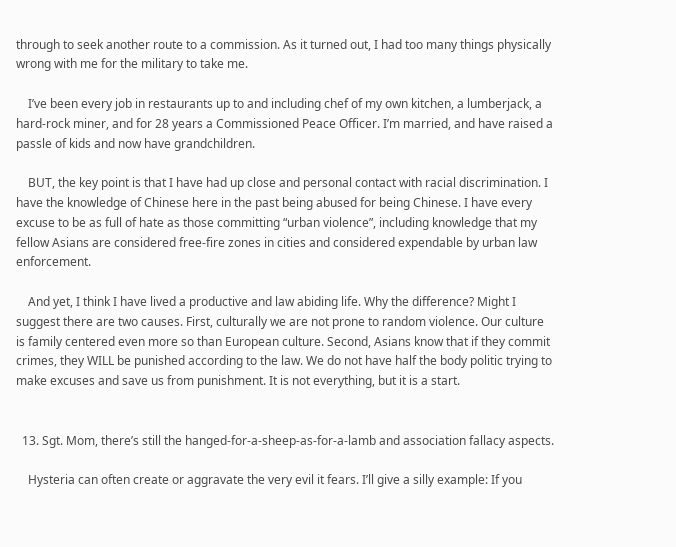through to seek another route to a commission. As it turned out, I had too many things physically wrong with me for the military to take me.

    I’ve been every job in restaurants up to and including chef of my own kitchen, a lumberjack, a hard-rock miner, and for 28 years a Commissioned Peace Officer. I’m married, and have raised a passle of kids and now have grandchildren.

    BUT, the key point is that I have had up close and personal contact with racial discrimination. I have the knowledge of Chinese here in the past being abused for being Chinese. I have every excuse to be as full of hate as those committing “urban violence”, including knowledge that my fellow Asians are considered free-fire zones in cities and considered expendable by urban law enforcement.

    And yet, I think I have lived a productive and law abiding life. Why the difference? Might I suggest there are two causes. First, culturally we are not prone to random violence. Our culture is family centered even more so than European culture. Second, Asians know that if they commit crimes, they WILL be punished according to the law. We do not have half the body politic trying to make excuses and save us from punishment. It is not everything, but it is a start.


  13. Sgt. Mom, there’s still the hanged-for-a-sheep-as-for-a-lamb and association fallacy aspects.

    Hysteria can often create or aggravate the very evil it fears. I’ll give a silly example: If you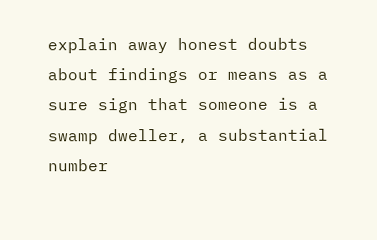explain away honest doubts about findings or means as a sure sign that someone is a swamp dweller, a substantial number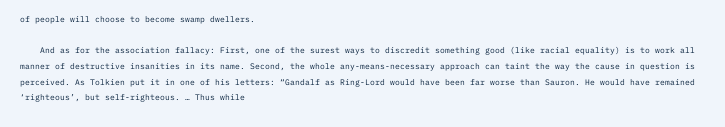of people will choose to become swamp dwellers.

    And as for the association fallacy: First, one of the surest ways to discredit something good (like racial equality) is to work all manner of destructive insanities in its name. Second, the whole any-means-necessary approach can taint the way the cause in question is perceived. As Tolkien put it in one of his letters: “Gandalf as Ring-Lord would have been far worse than Sauron. He would have remained ‘righteous’, but self-righteous. … Thus while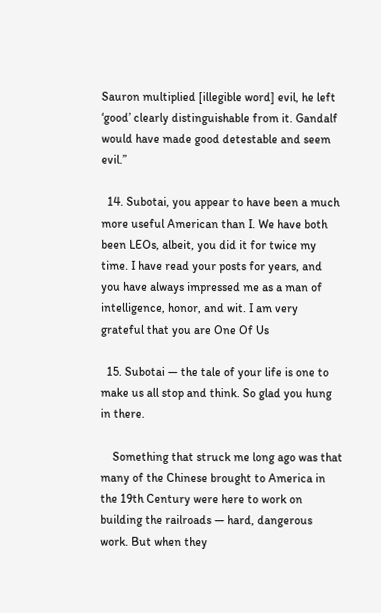Sauron multiplied [illegible word] evil, he left ‘good’ clearly distinguishable from it. Gandalf would have made good detestable and seem evil.”

  14. Subotai, you appear to have been a much more useful American than I. We have both been LEOs, albeit, you did it for twice my time. I have read your posts for years, and you have always impressed me as a man of intelligence, honor, and wit. I am very grateful that you are One Of Us

  15. Subotai — the tale of your life is one to make us all stop and think. So glad you hung in there.

    Something that struck me long ago was that many of the Chinese brought to America in the 19th Century were here to work on building the railroads — hard, dangerous work. But when they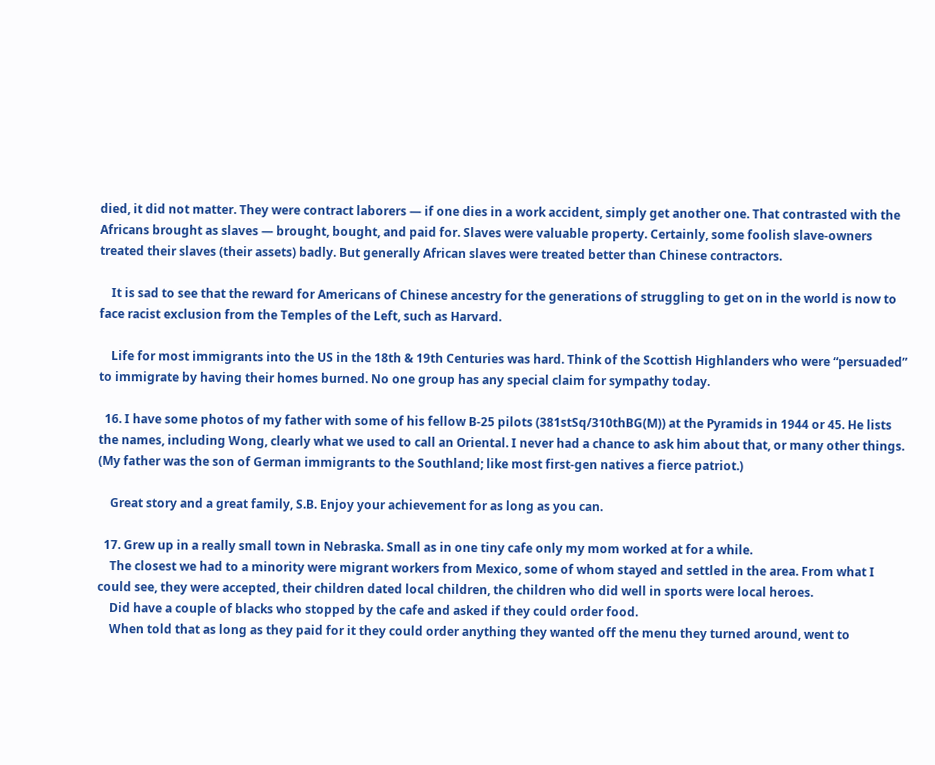died, it did not matter. They were contract laborers — if one dies in a work accident, simply get another one. That contrasted with the Africans brought as slaves — brought, bought, and paid for. Slaves were valuable property. Certainly, some foolish slave-owners treated their slaves (their assets) badly. But generally African slaves were treated better than Chinese contractors.

    It is sad to see that the reward for Americans of Chinese ancestry for the generations of struggling to get on in the world is now to face racist exclusion from the Temples of the Left, such as Harvard.

    Life for most immigrants into the US in the 18th & 19th Centuries was hard. Think of the Scottish Highlanders who were “persuaded” to immigrate by having their homes burned. No one group has any special claim for sympathy today.

  16. I have some photos of my father with some of his fellow B-25 pilots (381stSq/310thBG(M)) at the Pyramids in 1944 or 45. He lists the names, including Wong, clearly what we used to call an Oriental. I never had a chance to ask him about that, or many other things. (My father was the son of German immigrants to the Southland; like most first-gen natives a fierce patriot.)

    Great story and a great family, S.B. Enjoy your achievement for as long as you can.

  17. Grew up in a really small town in Nebraska. Small as in one tiny cafe only my mom worked at for a while.
    The closest we had to a minority were migrant workers from Mexico, some of whom stayed and settled in the area. From what I could see, they were accepted, their children dated local children, the children who did well in sports were local heroes.
    Did have a couple of blacks who stopped by the cafe and asked if they could order food.
    When told that as long as they paid for it they could order anything they wanted off the menu they turned around, went to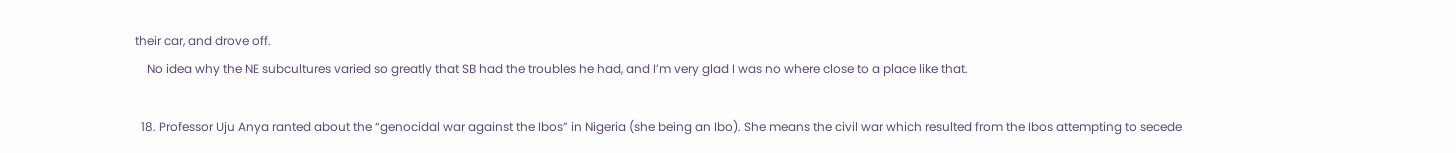their car, and drove off.
    No idea why the NE subcultures varied so greatly that SB had the troubles he had, and I’m very glad I was no where close to a place like that.

  18. Professor Uju Anya ranted about the “genocidal war against the Ibos” in Nigeria (she being an Ibo). She means the civil war which resulted from the Ibos attempting to secede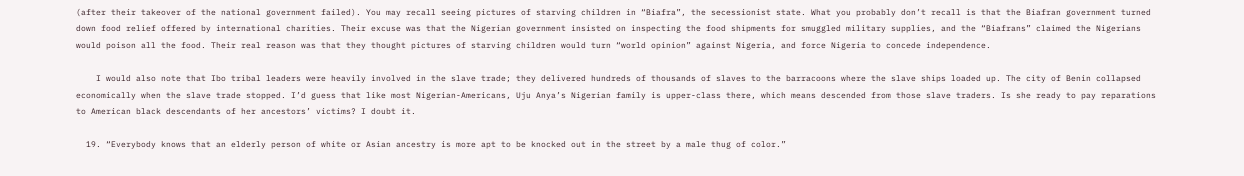(after their takeover of the national government failed). You may recall seeing pictures of starving children in “Biafra”, the secessionist state. What you probably don’t recall is that the Biafran government turned down food relief offered by international charities. Their excuse was that the Nigerian government insisted on inspecting the food shipments for smuggled military supplies, and the “Biafrans” claimed the Nigerians would poison all the food. Their real reason was that they thought pictures of starving children would turn “world opinion” against Nigeria, and force Nigeria to concede independence.

    I would also note that Ibo tribal leaders were heavily involved in the slave trade; they delivered hundreds of thousands of slaves to the barracoons where the slave ships loaded up. The city of Benin collapsed economically when the slave trade stopped. I’d guess that like most Nigerian-Americans, Uju Anya’s Nigerian family is upper-class there, which means descended from those slave traders. Is she ready to pay reparations to American black descendants of her ancestors’ victims? I doubt it.

  19. “Everybody knows that an elderly person of white or Asian ancestry is more apt to be knocked out in the street by a male thug of color.”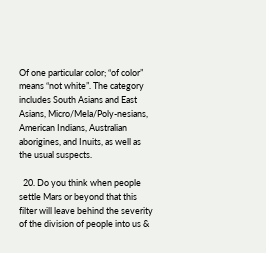Of one particular color; “of color” means “not white”. The category includes South Asians and East Asians, Micro/Mela/Poly-nesians, American Indians, Australian aborigines, and Inuits, as well as the usual suspects.

  20. Do you think when people settle Mars or beyond that this filter will leave behind the severity of the division of people into us &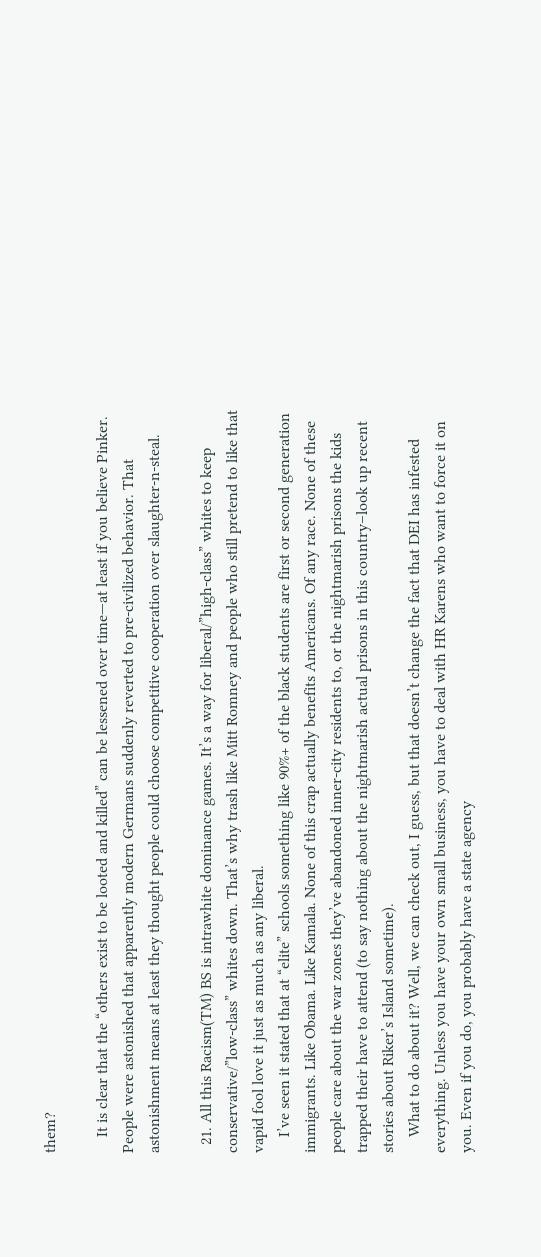them?

    It is clear that the “others exist to be looted and killed” can be lessened over time—at least if you believe Pinker. People were astonished that apparently modern Germans suddenly reverted to pre-civilized behavior. That astonishment means at least they thought people could choose competitive cooperation over slaughter-n-steal.

  21. All this Racism(TM) BS is intrawhite dominance games. It’s a way for liberal/”high-class” whites to keep conservative/”low-class” whites down. That’s why trash like Mitt Romney and people who still pretend to like that vapid fool love it just as much as any liberal.
    I’ve seen it stated that at “elite” schools something like 90%+ of the black students are first or second generation immigrants. Like Obama. Like Kamala. None of this crap actually benefits Americans. Of any race. None of these people care about the war zones they’ve abandoned inner-city residents to, or the nightmarish prisons the kids trapped their have to attend (to say nothing about the nightmarish actual prisons in this country–look up recent stories about Riker’s Island sometime).
    What to do about it? Well, we can check out, I guess, but that doesn’t change the fact that DEI has infested everything. Unless you have your own small business, you have to deal with HR Karens who want to force it on you. Even if you do, you probably have a state agency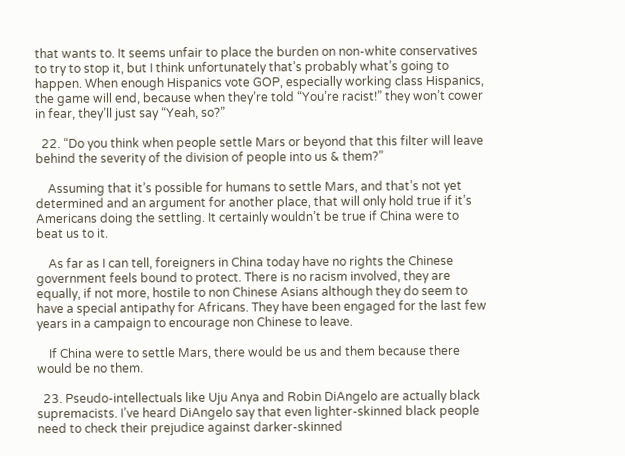that wants to. It seems unfair to place the burden on non-white conservatives to try to stop it, but I think unfortunately that’s probably what’s going to happen. When enough Hispanics vote GOP, especially working class Hispanics, the game will end, because when they’re told “You’re racist!” they won’t cower in fear, they’ll just say “Yeah, so?”

  22. “Do you think when people settle Mars or beyond that this filter will leave behind the severity of the division of people into us & them?”

    Assuming that it’s possible for humans to settle Mars, and that’s not yet determined and an argument for another place, that will only hold true if it’s Americans doing the settling. It certainly wouldn’t be true if China were to beat us to it.

    As far as I can tell, foreigners in China today have no rights the Chinese government feels bound to protect. There is no racism involved, they are equally, if not more, hostile to non Chinese Asians although they do seem to have a special antipathy for Africans. They have been engaged for the last few years in a campaign to encourage non Chinese to leave.

    If China were to settle Mars, there would be us and them because there would be no them.

  23. Pseudo-intellectuals like Uju Anya and Robin DiAngelo are actually black supremacists. I’ve heard DiAngelo say that even lighter-skinned black people need to check their prejudice against darker-skinned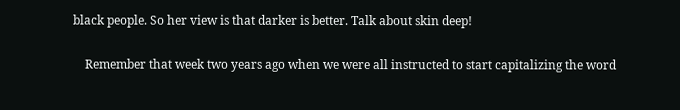black people. So her view is that darker is better. Talk about skin deep!

    Remember that week two years ago when we were all instructed to start capitalizing the word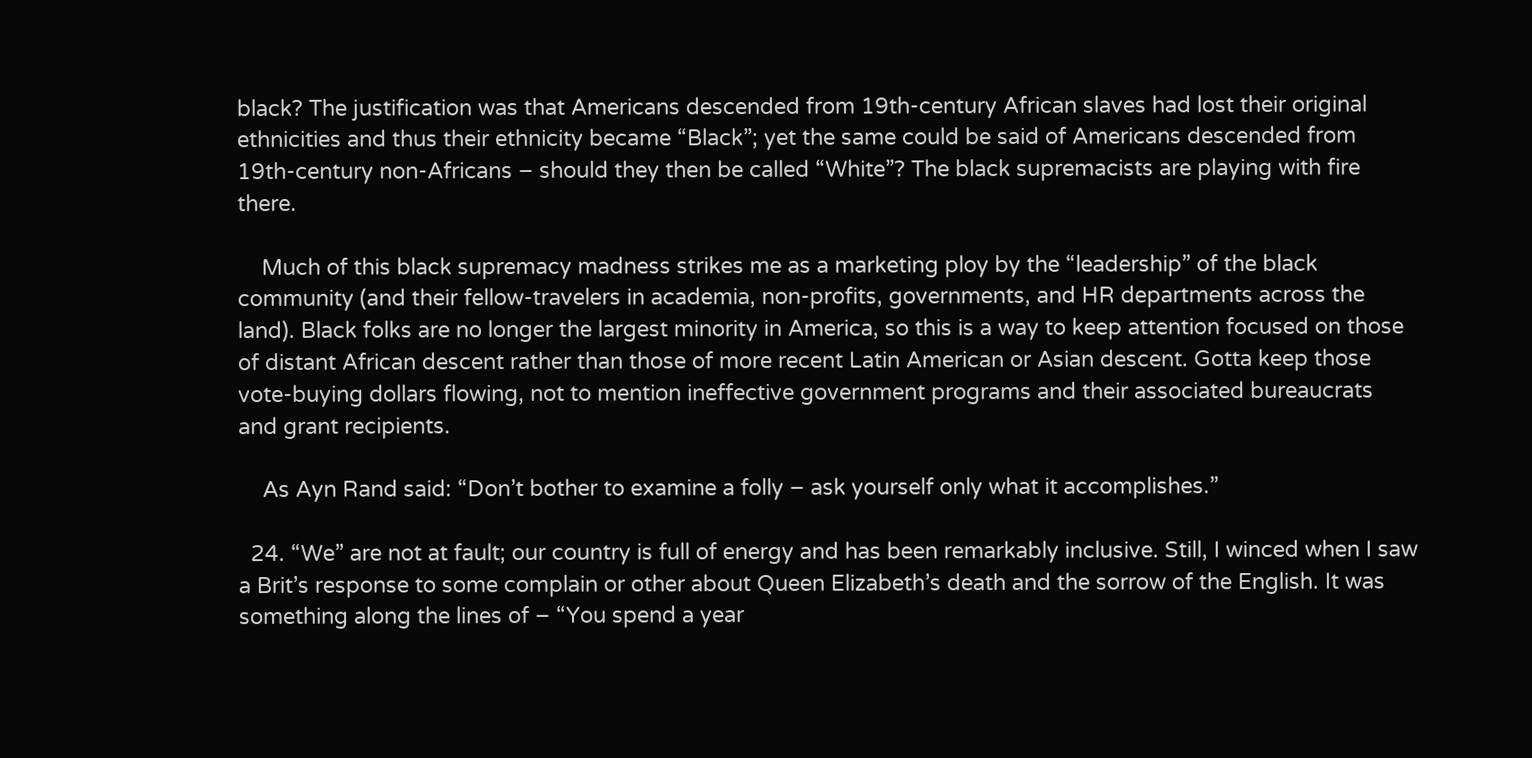black? The justification was that Americans descended from 19th-century African slaves had lost their original ethnicities and thus their ethnicity became “Black”; yet the same could be said of Americans descended from 19th-century non-Africans – should they then be called “White”? The black supremacists are playing with fire there.

    Much of this black supremacy madness strikes me as a marketing ploy by the “leadership” of the black community (and their fellow-travelers in academia, non-profits, governments, and HR departments across the land). Black folks are no longer the largest minority in America, so this is a way to keep attention focused on those of distant African descent rather than those of more recent Latin American or Asian descent. Gotta keep those vote-buying dollars flowing, not to mention ineffective government programs and their associated bureaucrats and grant recipients.

    As Ayn Rand said: “Don’t bother to examine a folly – ask yourself only what it accomplishes.”

  24. “We” are not at fault; our country is full of energy and has been remarkably inclusive. Still, I winced when I saw a Brit’s response to some complain or other about Queen Elizabeth’s death and the sorrow of the English. It was something along the lines of – “You spend a year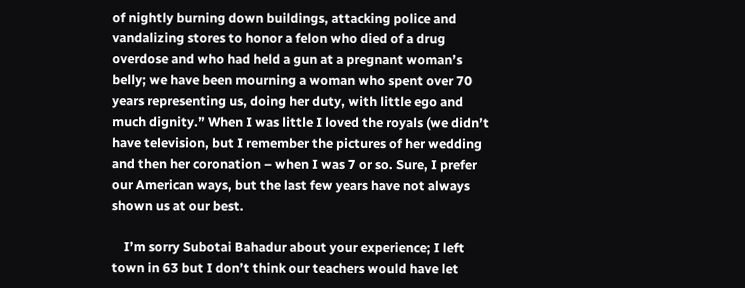of nightly burning down buildings, attacking police and vandalizing stores to honor a felon who died of a drug overdose and who had held a gun at a pregnant woman’s belly; we have been mourning a woman who spent over 70 years representing us, doing her duty, with little ego and much dignity.” When I was little I loved the royals (we didn’t have television, but I remember the pictures of her wedding and then her coronation – when I was 7 or so. Sure, I prefer our American ways, but the last few years have not always shown us at our best.

    I’m sorry Subotai Bahadur about your experience; I left town in 63 but I don’t think our teachers would have let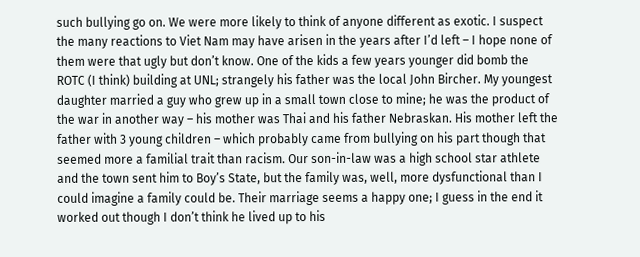such bullying go on. We were more likely to think of anyone different as exotic. I suspect the many reactions to Viet Nam may have arisen in the years after I’d left – I hope none of them were that ugly but don’t know. One of the kids a few years younger did bomb the ROTC (I think) building at UNL; strangely his father was the local John Bircher. My youngest daughter married a guy who grew up in a small town close to mine; he was the product of the war in another way – his mother was Thai and his father Nebraskan. His mother left the father with 3 young children – which probably came from bullying on his part though that seemed more a familial trait than racism. Our son-in-law was a high school star athlete and the town sent him to Boy’s State, but the family was, well, more dysfunctional than I could imagine a family could be. Their marriage seems a happy one; I guess in the end it worked out though I don’t think he lived up to his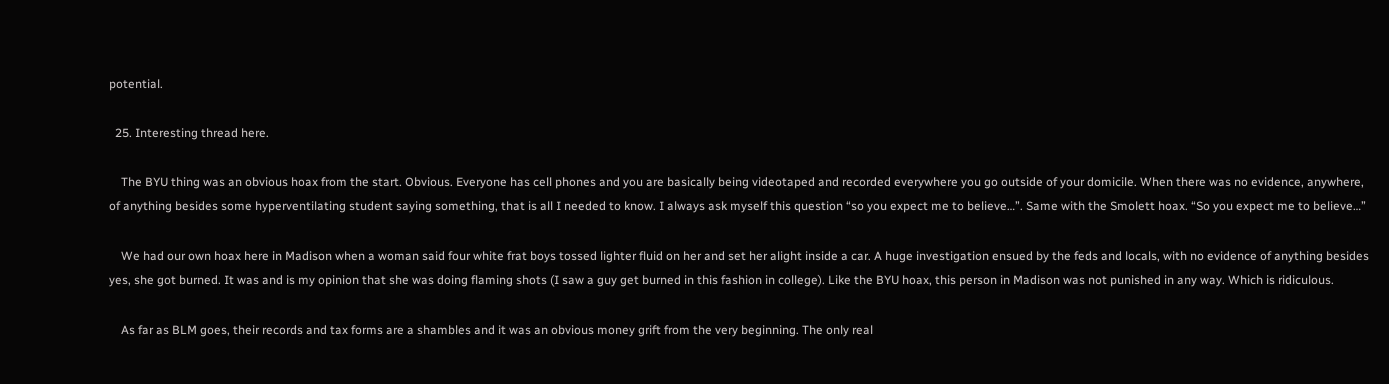potential.

  25. Interesting thread here.

    The BYU thing was an obvious hoax from the start. Obvious. Everyone has cell phones and you are basically being videotaped and recorded everywhere you go outside of your domicile. When there was no evidence, anywhere, of anything besides some hyperventilating student saying something, that is all I needed to know. I always ask myself this question “so you expect me to believe…”. Same with the Smolett hoax. “So you expect me to believe…”

    We had our own hoax here in Madison when a woman said four white frat boys tossed lighter fluid on her and set her alight inside a car. A huge investigation ensued by the feds and locals, with no evidence of anything besides yes, she got burned. It was and is my opinion that she was doing flaming shots (I saw a guy get burned in this fashion in college). Like the BYU hoax, this person in Madison was not punished in any way. Which is ridiculous.

    As far as BLM goes, their records and tax forms are a shambles and it was an obvious money grift from the very beginning. The only real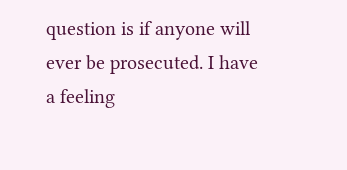question is if anyone will ever be prosecuted. I have a feeling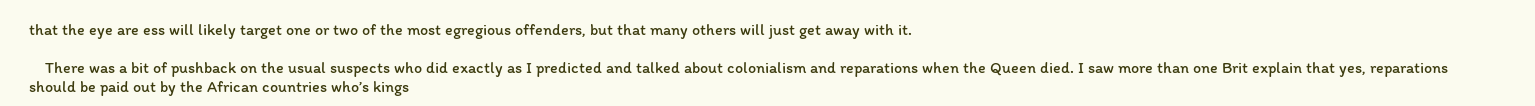that the eye are ess will likely target one or two of the most egregious offenders, but that many others will just get away with it.

    There was a bit of pushback on the usual suspects who did exactly as I predicted and talked about colonialism and reparations when the Queen died. I saw more than one Brit explain that yes, reparations should be paid out by the African countries who’s kings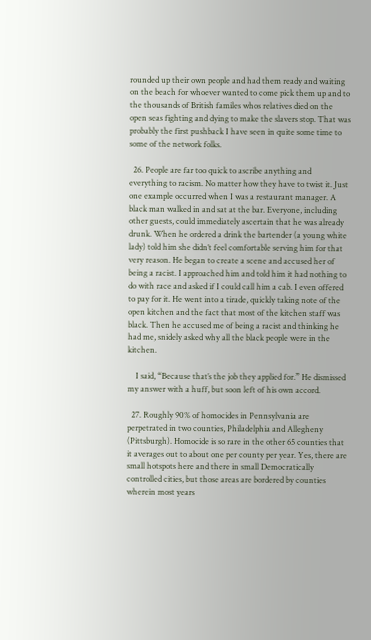rounded up their own people and had them ready and waiting on the beach for whoever wanted to come pick them up and to the thousands of British familes whos relatives died on the open seas fighting and dying to make the slavers stop. That was probably the first pushback I have seen in quite some time to some of the network folks.

  26. People are far too quick to ascribe anything and everything to racism. No matter how they have to twist it. Just one example occurred when I was a restaurant manager. A black man walked in and sat at the bar. Everyone, including other guests, could immediately ascertain that he was already drunk. When he ordered a drink the bartender (a young white lady) told him she didn’t feel comfortable serving him for that very reason. He began to create a scene and accused her of being a racist. I approached him and told him it had nothing to do with race and asked if I could call him a cab. I even offered to pay for it. He went into a tirade, quickly taking note of the open kitchen and the fact that most of the kitchen staff was black. Then he accused me of being a racist and thinking he had me, snidely asked why all the black people were in the kitchen.

    I said, “Because that’s the job they applied for.” He dismissed my answer with a huff, but soon left of his own accord.

  27. Roughly 90% of homocides in Pennsylvania are perpetrated in two counties, Philadelphia and Allegheny (Pittsburgh). Homocide is so rare in the other 65 counties that it averages out to about one per county per year. Yes, there are small hotspots here and there in small Democratically controlled cities, but those areas are bordered by counties wherein most years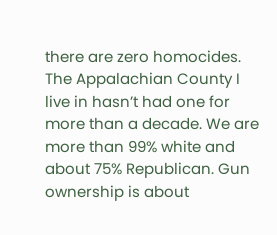there are zero homocides. The Appalachian County I live in hasn’t had one for more than a decade. We are more than 99% white and about 75% Republican. Gun ownership is about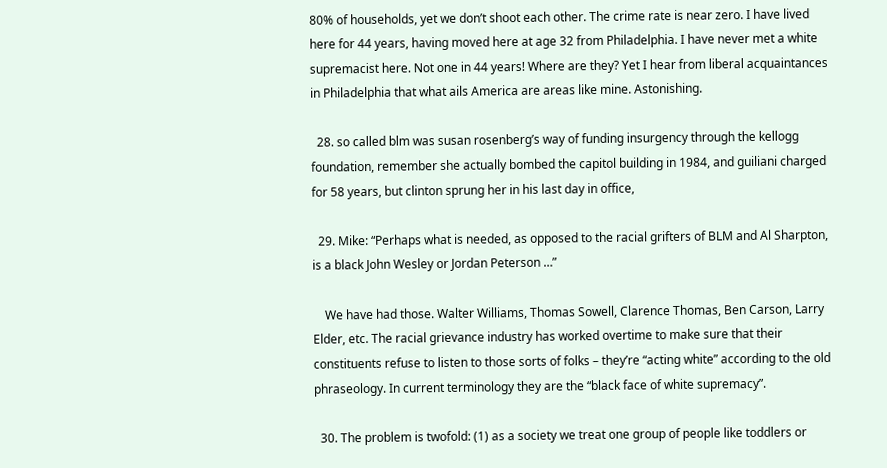80% of households, yet we don’t shoot each other. The crime rate is near zero. I have lived here for 44 years, having moved here at age 32 from Philadelphia. I have never met a white supremacist here. Not one in 44 years! Where are they? Yet I hear from liberal acquaintances in Philadelphia that what ails America are areas like mine. Astonishing.

  28. so called blm was susan rosenberg’s way of funding insurgency through the kellogg foundation, remember she actually bombed the capitol building in 1984, and guiliani charged for 58 years, but clinton sprung her in his last day in office,

  29. Mike: “Perhaps what is needed, as opposed to the racial grifters of BLM and Al Sharpton, is a black John Wesley or Jordan Peterson …”

    We have had those. Walter Williams, Thomas Sowell, Clarence Thomas, Ben Carson, Larry Elder, etc. The racial grievance industry has worked overtime to make sure that their constituents refuse to listen to those sorts of folks – they’re “acting white” according to the old phraseology. In current terminology they are the “black face of white supremacy”.

  30. The problem is twofold: (1) as a society we treat one group of people like toddlers or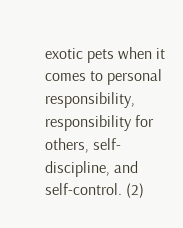exotic pets when it comes to personal responsibility, responsibility for others, self-discipline, and self-control. (2)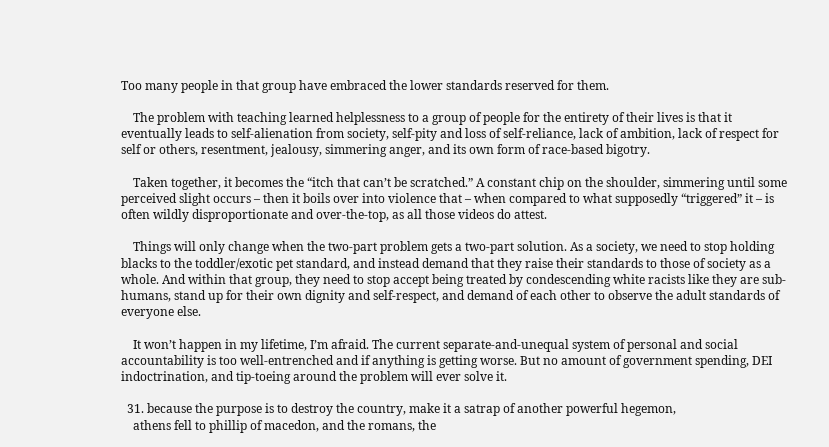Too many people in that group have embraced the lower standards reserved for them.

    The problem with teaching learned helplessness to a group of people for the entirety of their lives is that it eventually leads to self-alienation from society, self-pity and loss of self-reliance, lack of ambition, lack of respect for self or others, resentment, jealousy, simmering anger, and its own form of race-based bigotry.

    Taken together, it becomes the “itch that can’t be scratched.” A constant chip on the shoulder, simmering until some perceived slight occurs – then it boils over into violence that – when compared to what supposedly “triggered” it – is often wildly disproportionate and over-the-top, as all those videos do attest.

    Things will only change when the two-part problem gets a two-part solution. As a society, we need to stop holding blacks to the toddler/exotic pet standard, and instead demand that they raise their standards to those of society as a whole. And within that group, they need to stop accept being treated by condescending white racists like they are sub-humans, stand up for their own dignity and self-respect, and demand of each other to observe the adult standards of everyone else.

    It won’t happen in my lifetime, I’m afraid. The current separate-and-unequal system of personal and social accountability is too well-entrenched and if anything is getting worse. But no amount of government spending, DEI indoctrination, and tip-toeing around the problem will ever solve it.

  31. because the purpose is to destroy the country, make it a satrap of another powerful hegemon,
    athens fell to phillip of macedon, and the romans, the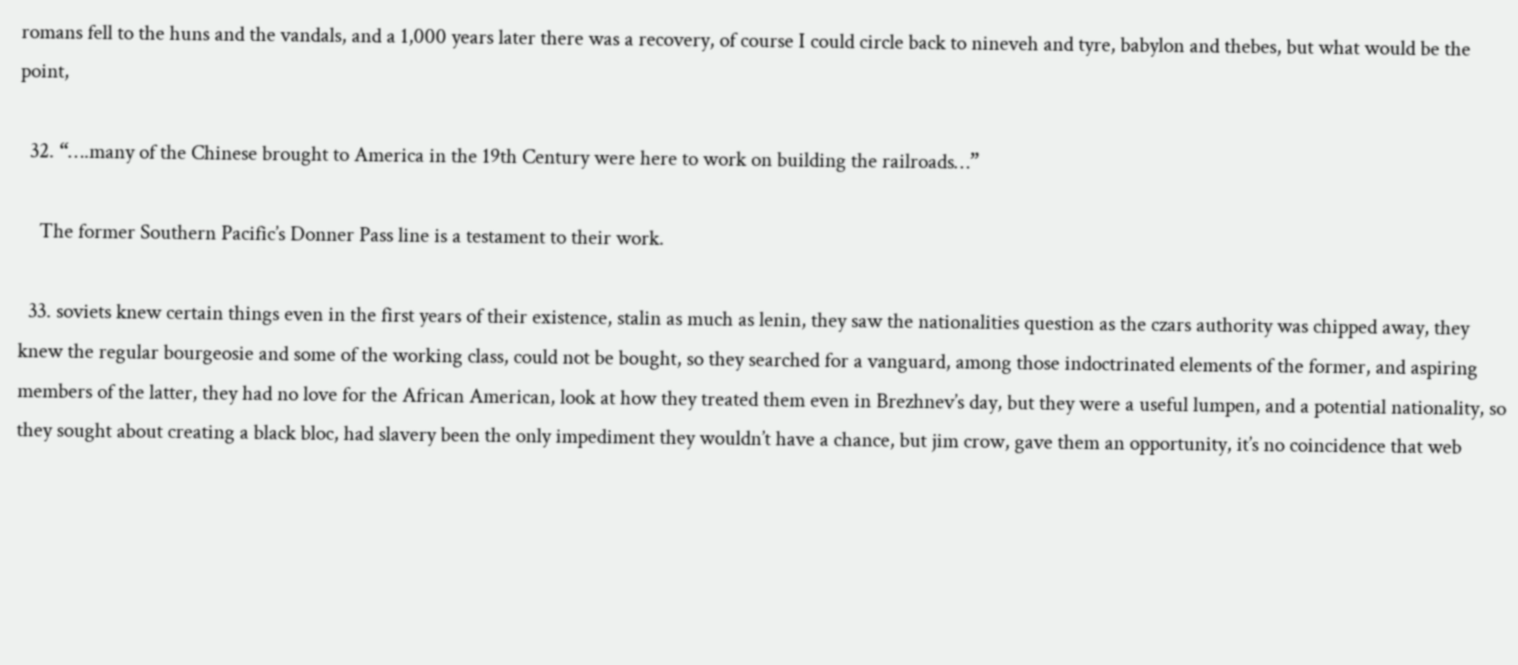romans fell to the huns and the vandals, and a 1,000 years later there was a recovery, of course I could circle back to nineveh and tyre, babylon and thebes, but what would be the point,

  32. “….many of the Chinese brought to America in the 19th Century were here to work on building the railroads…”

    The former Southern Pacific’s Donner Pass line is a testament to their work.

  33. soviets knew certain things even in the first years of their existence, stalin as much as lenin, they saw the nationalities question as the czars authority was chipped away, they knew the regular bourgeosie and some of the working class, could not be bought, so they searched for a vanguard, among those indoctrinated elements of the former, and aspiring members of the latter, they had no love for the African American, look at how they treated them even in Brezhnev’s day, but they were a useful lumpen, and a potential nationality, so they sought about creating a black bloc, had slavery been the only impediment they wouldn’t have a chance, but jim crow, gave them an opportunity, it’s no coincidence that web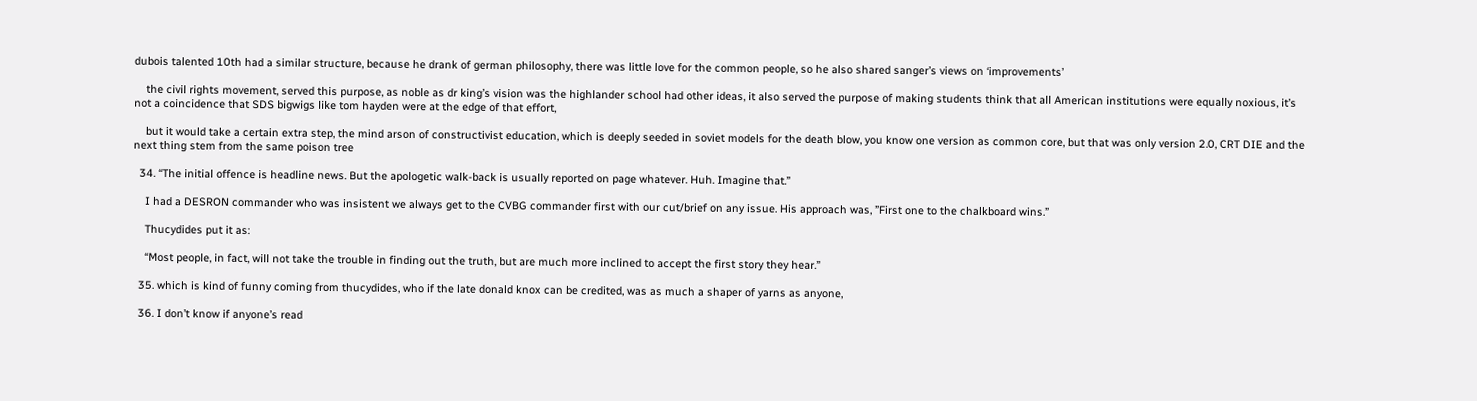dubois talented 10th had a similar structure, because he drank of german philosophy, there was little love for the common people, so he also shared sanger’s views on ‘improvements’

    the civil rights movement, served this purpose, as noble as dr king’s vision was the highlander school had other ideas, it also served the purpose of making students think that all American institutions were equally noxious, it’s not a coincidence that SDS bigwigs like tom hayden were at the edge of that effort,

    but it would take a certain extra step, the mind arson of constructivist education, which is deeply seeded in soviet models for the death blow, you know one version as common core, but that was only version 2.0, CRT DIE and the next thing stem from the same poison tree

  34. “The initial offence is headline news. But the apologetic walk-back is usually reported on page whatever. Huh. Imagine that.”

    I had a DESRON commander who was insistent we always get to the CVBG commander first with our cut/brief on any issue. His approach was, ”First one to the chalkboard wins.”

    Thucydides put it as:

    “Most people, in fact, will not take the trouble in finding out the truth, but are much more inclined to accept the first story they hear.”

  35. which is kind of funny coming from thucydides, who if the late donald knox can be credited, was as much a shaper of yarns as anyone,

  36. I don’t know if anyone’s read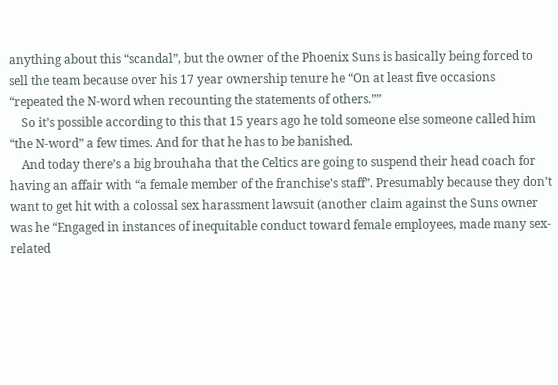anything about this “scandal”, but the owner of the Phoenix Suns is basically being forced to sell the team because over his 17 year ownership tenure he “On at least five occasions “repeated the N-word when recounting the statements of others.””
    So it’s possible according to this that 15 years ago he told someone else someone called him “the N-word” a few times. And for that he has to be banished.
    And today there’s a big brouhaha that the Celtics are going to suspend their head coach for having an affair with “a female member of the franchise’s staff”. Presumably because they don’t want to get hit with a colossal sex harassment lawsuit (another claim against the Suns owner was he “Engaged in instances of inequitable conduct toward female employees, made many sex-related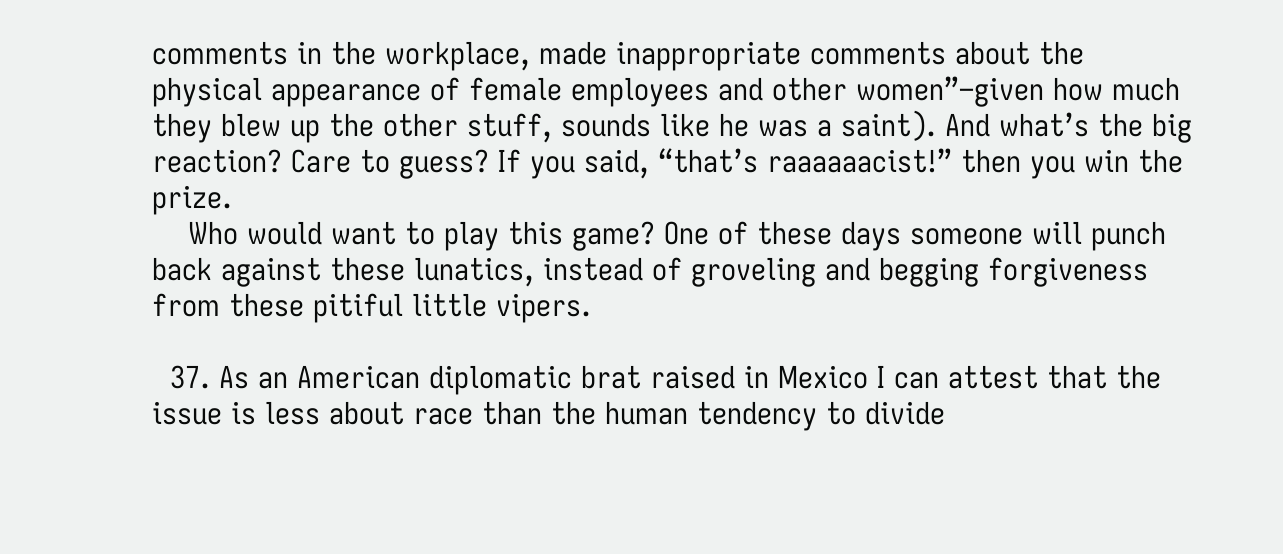comments in the workplace, made inappropriate comments about the physical appearance of female employees and other women”–given how much they blew up the other stuff, sounds like he was a saint). And what’s the big reaction? Care to guess? If you said, “that’s raaaaaacist!” then you win the prize.
    Who would want to play this game? One of these days someone will punch back against these lunatics, instead of groveling and begging forgiveness from these pitiful little vipers.

  37. As an American diplomatic brat raised in Mexico I can attest that the issue is less about race than the human tendency to divide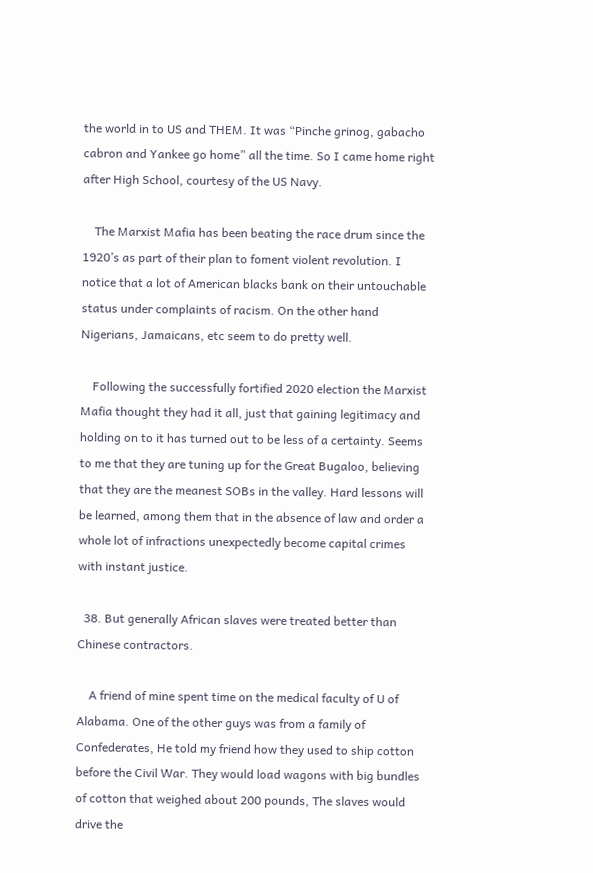the world in to US and THEM. It was “Pinche grinog, gabacho cabron and Yankee go home” all the time. So I came home right after High School, courtesy of the US Navy.

    The Marxist Mafia has been beating the race drum since the 1920’s as part of their plan to foment violent revolution. I notice that a lot of American blacks bank on their untouchable status under complaints of racism. On the other hand Nigerians, Jamaicans, etc seem to do pretty well.

    Following the successfully fortified 2020 election the Marxist Mafia thought they had it all, just that gaining legitimacy and holding on to it has turned out to be less of a certainty. Seems to me that they are tuning up for the Great Bugaloo, believing that they are the meanest SOBs in the valley. Hard lessons will be learned, among them that in the absence of law and order a whole lot of infractions unexpectedly become capital crimes with instant justice.

  38. But generally African slaves were treated better than Chinese contractors.

    A friend of mine spent time on the medical faculty of U of Alabama. One of the other guys was from a family of Confederates, He told my friend how they used to ship cotton before the Civil War. They would load wagons with big bundles of cotton that weighed about 200 pounds, The slaves would drive the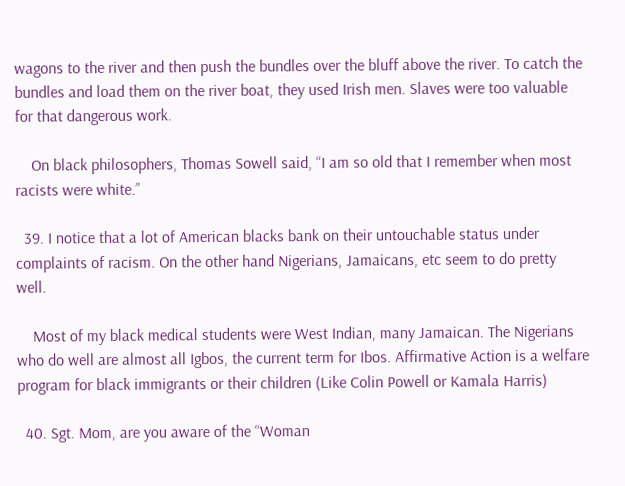wagons to the river and then push the bundles over the bluff above the river. To catch the bundles and load them on the river boat, they used Irish men. Slaves were too valuable for that dangerous work.

    On black philosophers, Thomas Sowell said, “I am so old that I remember when most racists were white.”

  39. I notice that a lot of American blacks bank on their untouchable status under complaints of racism. On the other hand Nigerians, Jamaicans, etc seem to do pretty well.

    Most of my black medical students were West Indian, many Jamaican. The Nigerians who do well are almost all Igbos, the current term for Ibos. Affirmative Action is a welfare program for black immigrants or their children (Like Colin Powell or Kamala Harris)

  40. Sgt. Mom, are you aware of the “Woman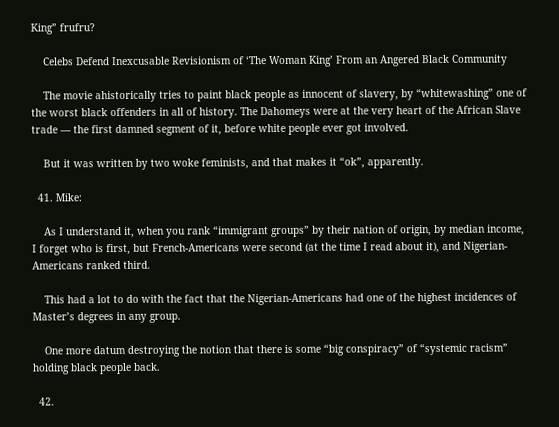King” frufru?

    Celebs Defend Inexcusable Revisionism of ‘The Woman King’ From an Angered Black Community

    The movie ahistorically tries to paint black people as innocent of slavery, by “whitewashing” one of the worst black offenders in all of history. The Dahomeys were at the very heart of the African Slave trade — the first damned segment of it, before white people ever got involved.

    But it was written by two woke feminists, and that makes it “ok”, apparently.

  41. Mike:

    As I understand it, when you rank “immigrant groups” by their nation of origin, by median income, I forget who is first, but French-Americans were second (at the time I read about it), and Nigerian-Americans ranked third.

    This had a lot to do with the fact that the Nigerian-Americans had one of the highest incidences of Master’s degrees in any group.

    One more datum destroying the notion that there is some “big conspiracy” of “systemic racism” holding black people back.

  42.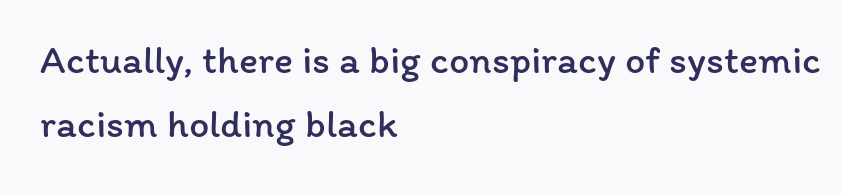Actually, there is a big conspiracy of systemic racism holding black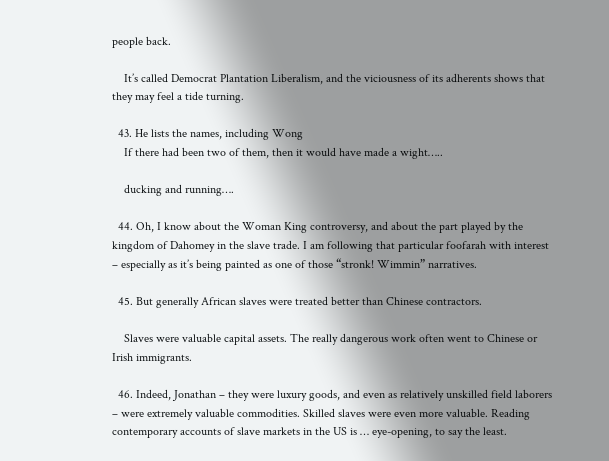people back.

    It’s called Democrat Plantation Liberalism, and the viciousness of its adherents shows that they may feel a tide turning.

  43. He lists the names, including Wong
    If there had been two of them, then it would have made a wight…..

    ducking and running….

  44. Oh, I know about the Woman King controversy, and about the part played by the kingdom of Dahomey in the slave trade. I am following that particular foofarah with interest – especially as it’s being painted as one of those “stronk! Wimmin” narratives.

  45. But generally African slaves were treated better than Chinese contractors.

    Slaves were valuable capital assets. The really dangerous work often went to Chinese or Irish immigrants.

  46. Indeed, Jonathan – they were luxury goods, and even as relatively unskilled field laborers – were extremely valuable commodities. Skilled slaves were even more valuable. Reading contemporary accounts of slave markets in the US is … eye-opening, to say the least.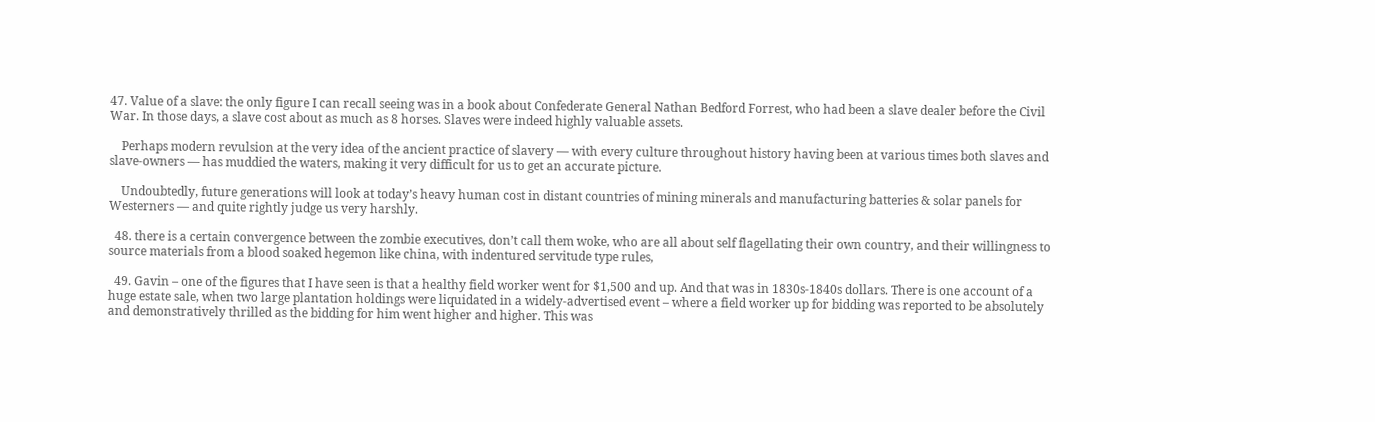47. Value of a slave: the only figure I can recall seeing was in a book about Confederate General Nathan Bedford Forrest, who had been a slave dealer before the Civil War. In those days, a slave cost about as much as 8 horses. Slaves were indeed highly valuable assets.

    Perhaps modern revulsion at the very idea of the ancient practice of slavery — with every culture throughout history having been at various times both slaves and slave-owners — has muddied the waters, making it very difficult for us to get an accurate picture.

    Undoubtedly, future generations will look at today’s heavy human cost in distant countries of mining minerals and manufacturing batteries & solar panels for Westerners — and quite rightly judge us very harshly.

  48. there is a certain convergence between the zombie executives, don’t call them woke, who are all about self flagellating their own country, and their willingness to source materials from a blood soaked hegemon like china, with indentured servitude type rules,

  49. Gavin – one of the figures that I have seen is that a healthy field worker went for $1,500 and up. And that was in 1830s-1840s dollars. There is one account of a huge estate sale, when two large plantation holdings were liquidated in a widely-advertised event – where a field worker up for bidding was reported to be absolutely and demonstratively thrilled as the bidding for him went higher and higher. This was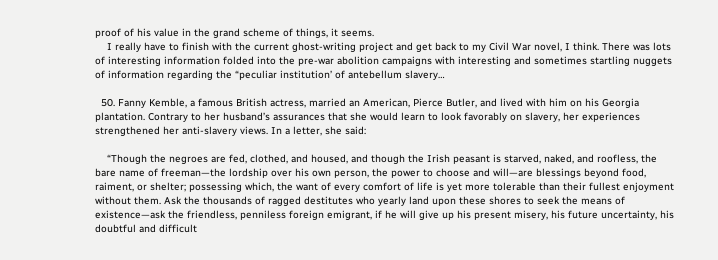proof of his value in the grand scheme of things, it seems.
    I really have to finish with the current ghost-writing project and get back to my Civil War novel, I think. There was lots of interesting information folded into the pre-war abolition campaigns with interesting and sometimes startling nuggets of information regarding the “peculiar institution’ of antebellum slavery…

  50. Fanny Kemble, a famous British actress, married an American, Pierce Butler, and lived with him on his Georgia plantation. Contrary to her husband’s assurances that she would learn to look favorably on slavery, her experiences strengthened her anti-slavery views. In a letter, she said:

    “Though the negroes are fed, clothed, and housed, and though the Irish peasant is starved, naked, and roofless, the bare name of freeman—the lordship over his own person, the power to choose and will—are blessings beyond food, raiment, or shelter; possessing which, the want of every comfort of life is yet more tolerable than their fullest enjoyment without them. Ask the thousands of ragged destitutes who yearly land upon these shores to seek the means of existence—ask the friendless, penniless foreign emigrant, if he will give up his present misery, his future uncertainty, his doubtful and difficult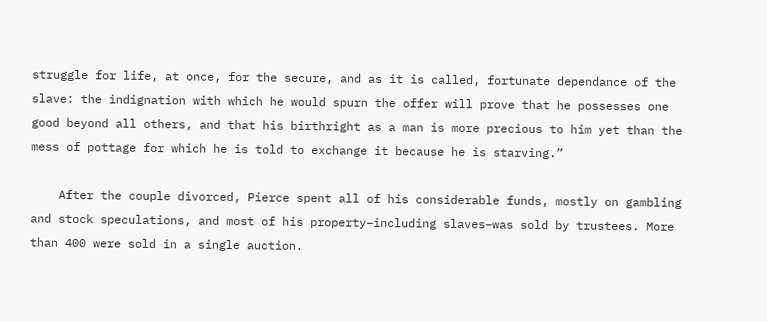struggle for life, at once, for the secure, and as it is called, fortunate dependance of the slave: the indignation with which he would spurn the offer will prove that he possesses one good beyond all others, and that his birthright as a man is more precious to him yet than the mess of pottage for which he is told to exchange it because he is starving.”

    After the couple divorced, Pierce spent all of his considerable funds, mostly on gambling and stock speculations, and most of his property–including slaves–was sold by trustees. More than 400 were sold in a single auction.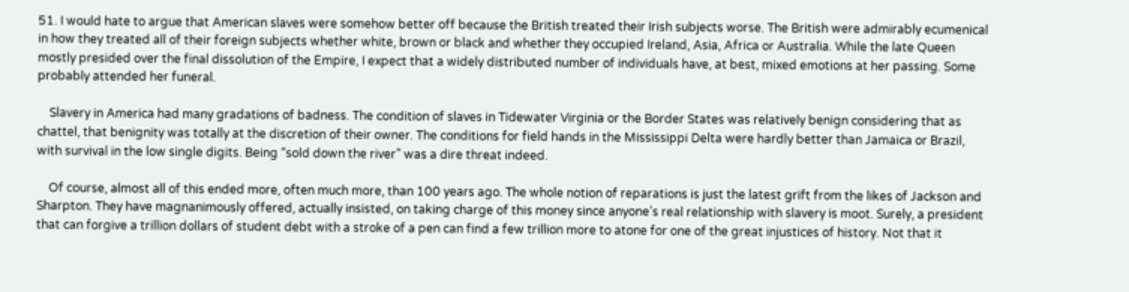51. I would hate to argue that American slaves were somehow better off because the British treated their Irish subjects worse. The British were admirably ecumenical in how they treated all of their foreign subjects whether white, brown or black and whether they occupied Ireland, Asia, Africa or Australia. While the late Queen mostly presided over the final dissolution of the Empire, I expect that a widely distributed number of individuals have, at best, mixed emotions at her passing. Some probably attended her funeral.

    Slavery in America had many gradations of badness. The condition of slaves in Tidewater Virginia or the Border States was relatively benign considering that as chattel, that benignity was totally at the discretion of their owner. The conditions for field hands in the Mississippi Delta were hardly better than Jamaica or Brazil, with survival in the low single digits. Being “sold down the river” was a dire threat indeed.

    Of course, almost all of this ended more, often much more, than 100 years ago. The whole notion of reparations is just the latest grift from the likes of Jackson and Sharpton. They have magnanimously offered, actually insisted, on taking charge of this money since anyone’s real relationship with slavery is moot. Surely, a president that can forgive a trillion dollars of student debt with a stroke of a pen can find a few trillion more to atone for one of the great injustices of history. Not that it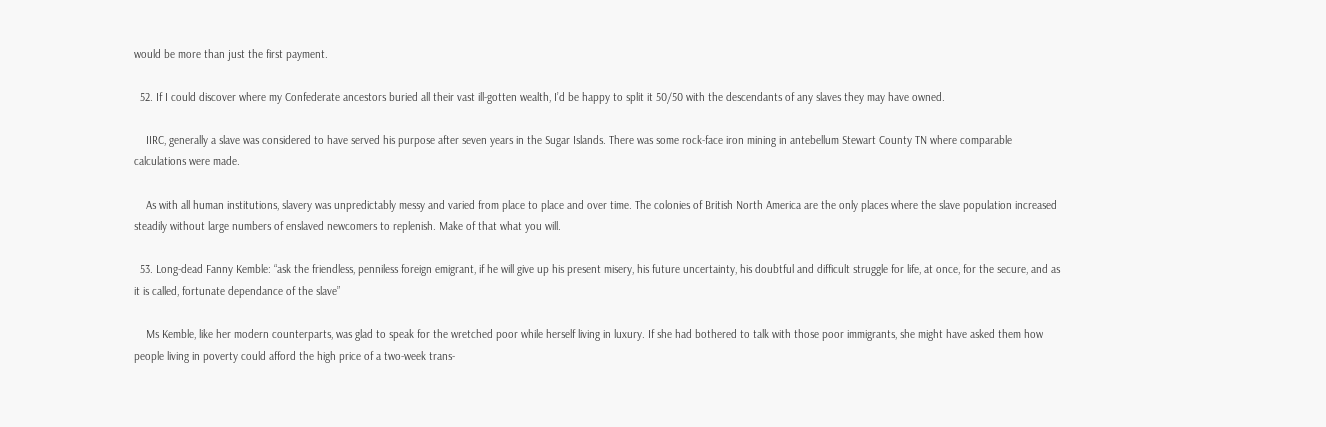would be more than just the first payment.

  52. If I could discover where my Confederate ancestors buried all their vast ill-gotten wealth, I’d be happy to split it 50/50 with the descendants of any slaves they may have owned.

    IIRC, generally a slave was considered to have served his purpose after seven years in the Sugar Islands. There was some rock-face iron mining in antebellum Stewart County TN where comparable calculations were made.

    As with all human institutions, slavery was unpredictably messy and varied from place to place and over time. The colonies of British North America are the only places where the slave population increased steadily without large numbers of enslaved newcomers to replenish. Make of that what you will.

  53. Long-dead Fanny Kemble: “ask the friendless, penniless foreign emigrant, if he will give up his present misery, his future uncertainty, his doubtful and difficult struggle for life, at once, for the secure, and as it is called, fortunate dependance of the slave”

    Ms Kemble, like her modern counterparts, was glad to speak for the wretched poor while herself living in luxury. If she had bothered to talk with those poor immigrants, she might have asked them how people living in poverty could afford the high price of a two-week trans-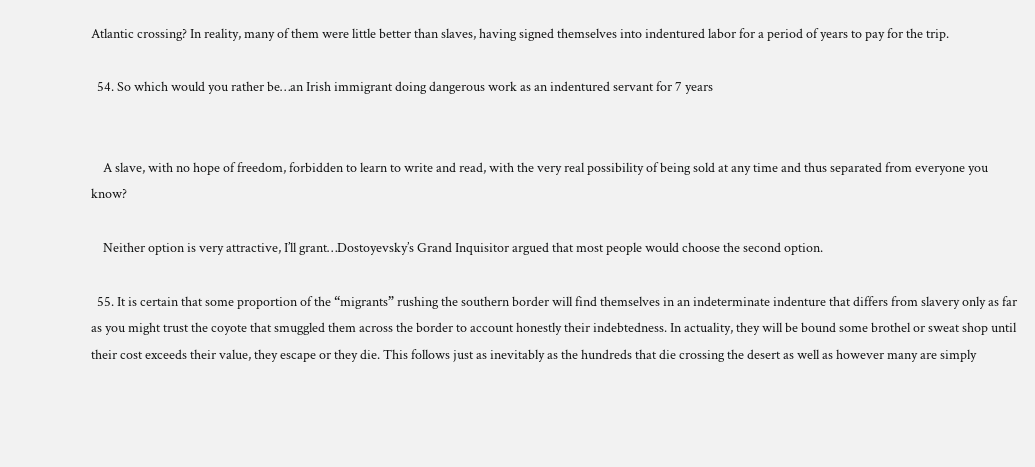Atlantic crossing? In reality, many of them were little better than slaves, having signed themselves into indentured labor for a period of years to pay for the trip.

  54. So which would you rather be…an Irish immigrant doing dangerous work as an indentured servant for 7 years


    A slave, with no hope of freedom, forbidden to learn to write and read, with the very real possibility of being sold at any time and thus separated from everyone you know?

    Neither option is very attractive, I’ll grant…Dostoyevsky’s Grand Inquisitor argued that most people would choose the second option.

  55. It is certain that some proportion of the “migrants” rushing the southern border will find themselves in an indeterminate indenture that differs from slavery only as far as you might trust the coyote that smuggled them across the border to account honestly their indebtedness. In actuality, they will be bound some brothel or sweat shop until their cost exceeds their value, they escape or they die. This follows just as inevitably as the hundreds that die crossing the desert as well as however many are simply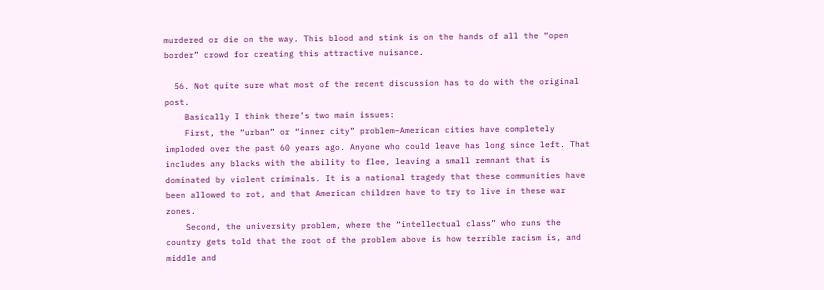murdered or die on the way. This blood and stink is on the hands of all the “open border” crowd for creating this attractive nuisance.

  56. Not quite sure what most of the recent discussion has to do with the original post.
    Basically I think there’s two main issues:
    First, the “urban” or “inner city” problem–American cities have completely imploded over the past 60 years ago. Anyone who could leave has long since left. That includes any blacks with the ability to flee, leaving a small remnant that is dominated by violent criminals. It is a national tragedy that these communities have been allowed to rot, and that American children have to try to live in these war zones.
    Second, the university problem, where the “intellectual class” who runs the country gets told that the root of the problem above is how terrible racism is, and middle and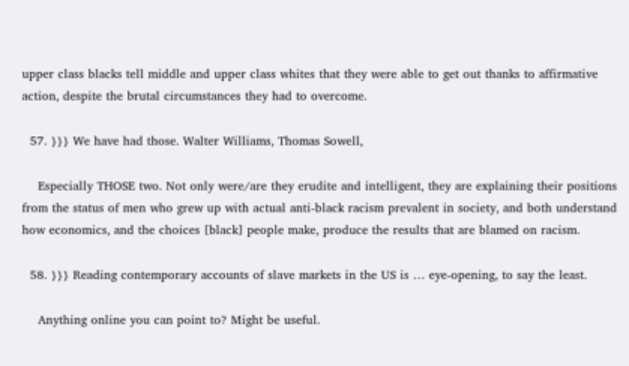upper class blacks tell middle and upper class whites that they were able to get out thanks to affirmative action, despite the brutal circumstances they had to overcome.

  57. }}} We have had those. Walter Williams, Thomas Sowell,

    Especially THOSE two. Not only were/are they erudite and intelligent, they are explaining their positions from the status of men who grew up with actual anti-black racism prevalent in society, and both understand how economics, and the choices [black] people make, produce the results that are blamed on racism.

  58. }}} Reading contemporary accounts of slave markets in the US is … eye-opening, to say the least.

    Anything online you can point to? Might be useful.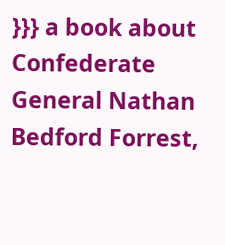}}} a book about Confederate General Nathan Bedford Forrest,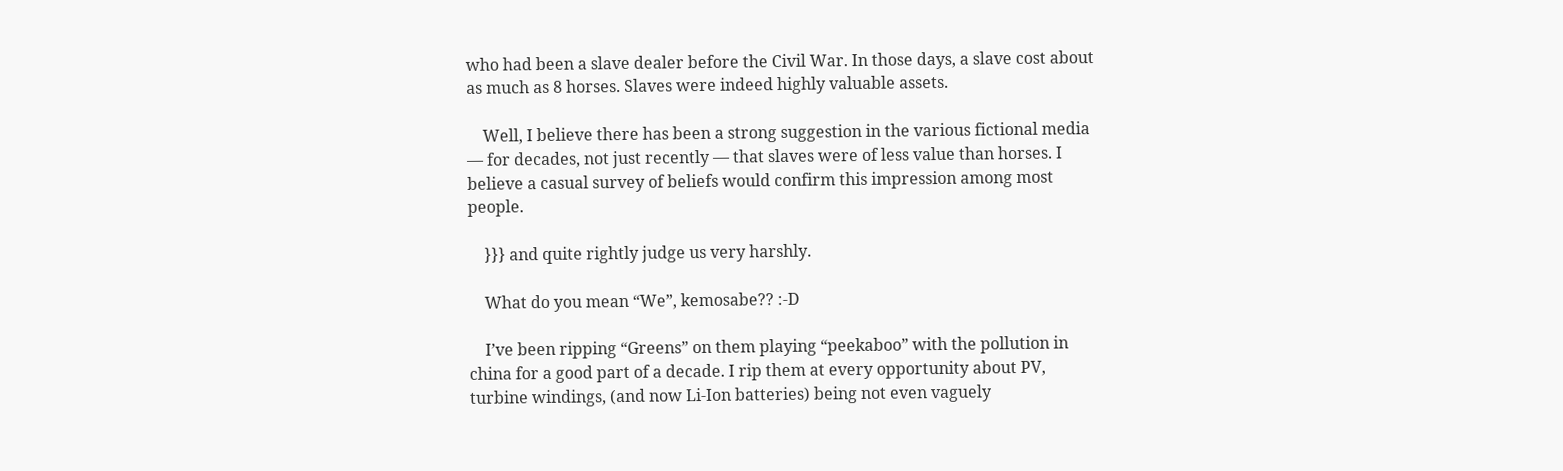who had been a slave dealer before the Civil War. In those days, a slave cost about as much as 8 horses. Slaves were indeed highly valuable assets.

    Well, I believe there has been a strong suggestion in the various fictional media — for decades, not just recently — that slaves were of less value than horses. I believe a casual survey of beliefs would confirm this impression among most people.

    }}} and quite rightly judge us very harshly.

    What do you mean “We”, kemosabe?? :-D

    I’ve been ripping “Greens” on them playing “peekaboo” with the pollution in china for a good part of a decade. I rip them at every opportunity about PV, turbine windings, (and now Li-Ion batteries) being not even vaguely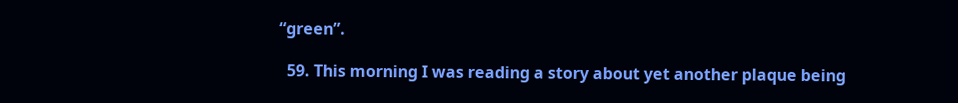“green”.

  59. This morning I was reading a story about yet another plaque being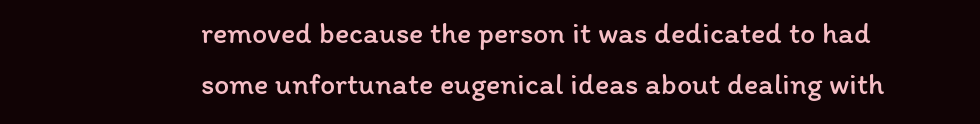removed because the person it was dedicated to had some unfortunate eugenical ideas about dealing with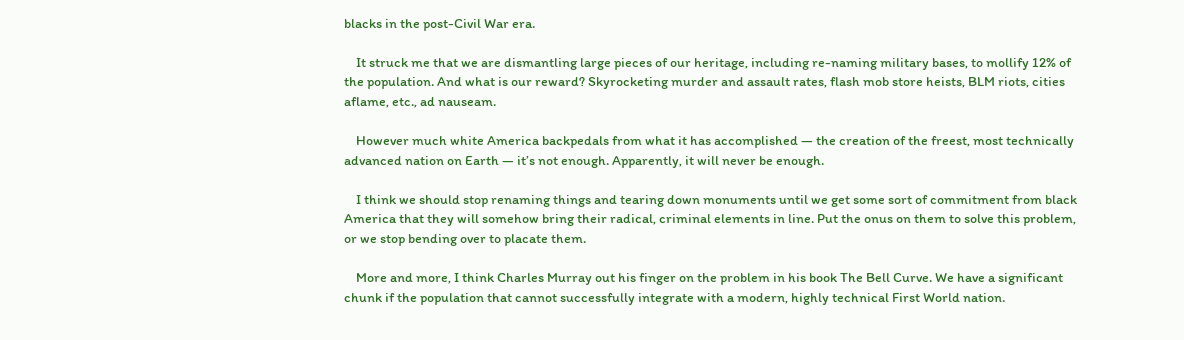blacks in the post-Civil War era.

    It struck me that we are dismantling large pieces of our heritage, including re-naming military bases, to mollify 12% of the population. And what is our reward? Skyrocketing murder and assault rates, flash mob store heists, BLM riots, cities aflame, etc., ad nauseam.

    However much white America backpedals from what it has accomplished — the creation of the freest, most technically advanced nation on Earth — it’s not enough. Apparently, it will never be enough.

    I think we should stop renaming things and tearing down monuments until we get some sort of commitment from black America that they will somehow bring their radical, criminal elements in line. Put the onus on them to solve this problem, or we stop bending over to placate them.

    More and more, I think Charles Murray out his finger on the problem in his book The Bell Curve. We have a significant chunk if the population that cannot successfully integrate with a modern, highly technical First World nation.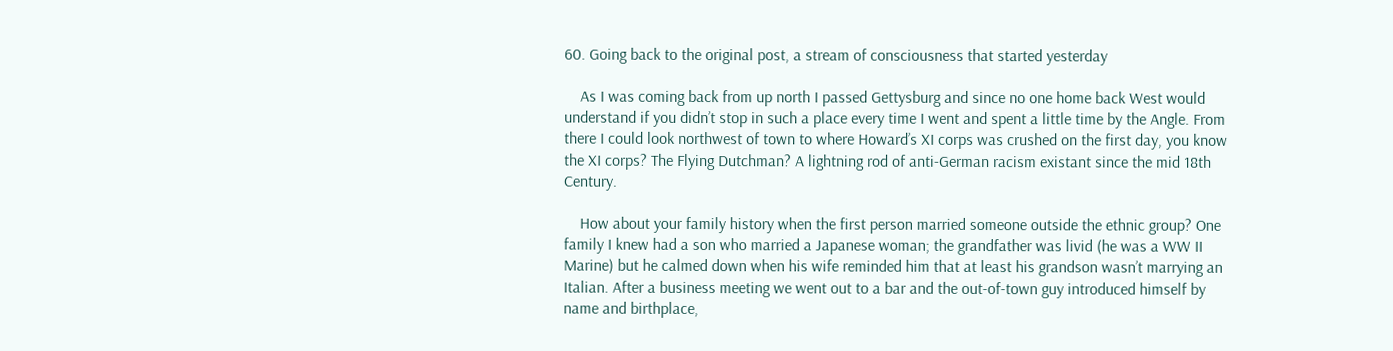60. Going back to the original post, a stream of consciousness that started yesterday

    As I was coming back from up north I passed Gettysburg and since no one home back West would understand if you didn’t stop in such a place every time I went and spent a little time by the Angle. From there I could look northwest of town to where Howard’s XI corps was crushed on the first day, you know the XI corps? The Flying Dutchman? A lightning rod of anti-German racism existant since the mid 18th Century.

    How about your family history when the first person married someone outside the ethnic group? One family I knew had a son who married a Japanese woman; the grandfather was livid (he was a WW II Marine) but he calmed down when his wife reminded him that at least his grandson wasn’t marrying an Italian. After a business meeting we went out to a bar and the out-of-town guy introduced himself by name and birthplace,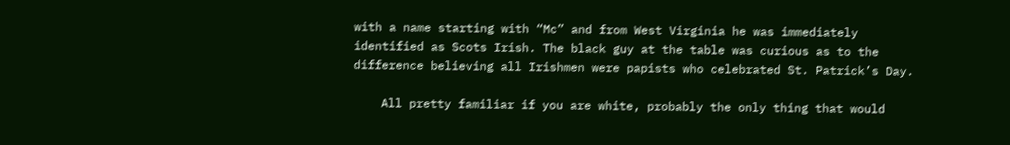with a name starting with “Mc” and from West Virginia he was immediately identified as Scots Irish. The black guy at the table was curious as to the difference believing all Irishmen were papists who celebrated St. Patrick’s Day.

    All pretty familiar if you are white, probably the only thing that would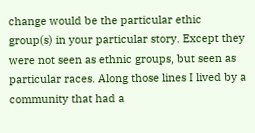change would be the particular ethic group(s) in your particular story. Except they were not seen as ethnic groups, but seen as particular races. Along those lines I lived by a community that had a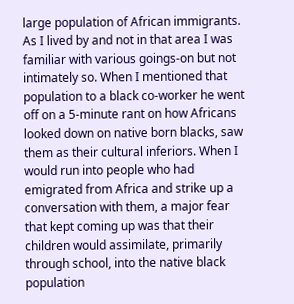large population of African immigrants. As I lived by and not in that area I was familiar with various goings-on but not intimately so. When I mentioned that population to a black co-worker he went off on a 5-minute rant on how Africans looked down on native born blacks, saw them as their cultural inferiors. When I would run into people who had emigrated from Africa and strike up a conversation with them, a major fear that kept coming up was that their children would assimilate, primarily through school, into the native black population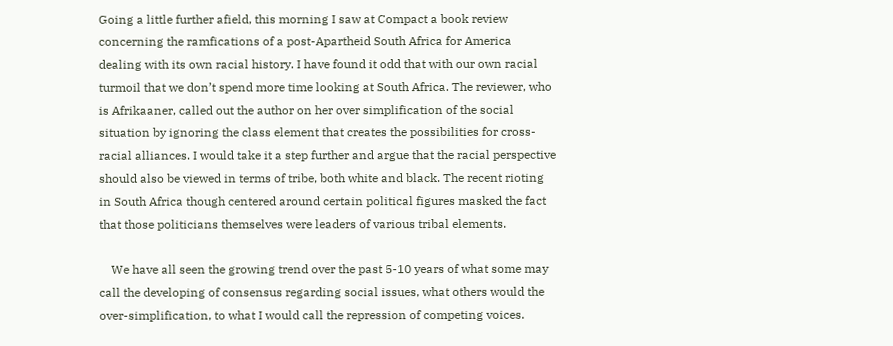Going a little further afield, this morning I saw at Compact a book review concerning the ramfications of a post-Apartheid South Africa for America dealing with its own racial history. I have found it odd that with our own racial turmoil that we don’t spend more time looking at South Africa. The reviewer, who is Afrikaaner, called out the author on her over simplification of the social situation by ignoring the class element that creates the possibilities for cross-racial alliances. I would take it a step further and argue that the racial perspective should also be viewed in terms of tribe, both white and black. The recent rioting in South Africa though centered around certain political figures masked the fact that those politicians themselves were leaders of various tribal elements.

    We have all seen the growing trend over the past 5-10 years of what some may call the developing of consensus regarding social issues, what others would the over-simplification, to what I would call the repression of competing voices.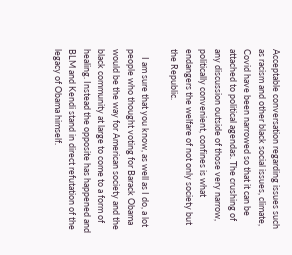Acceptable conversation regarding issues such as racism and other black social issues, climate, Covid have been narrowed so that it can be attached to political agendas. The crushing of any discussion outside of those very narrow, politically convenient, confines is what endangers the welfare of not only society but the Republic.

    I am sure that you know, as well as I do, a lot people who thought voting for Barack Obama would be the way for American society and the black community at large to come to a form of healing. Instead the opposite has happened and BLM and Kendi stand in direct refutation of the legacy of Obama himself.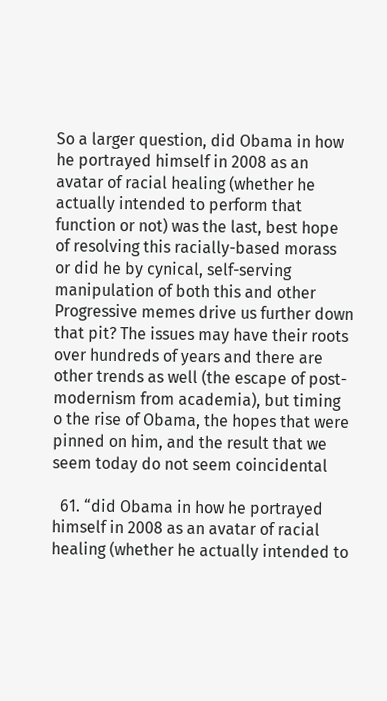So a larger question, did Obama in how he portrayed himself in 2008 as an avatar of racial healing (whether he actually intended to perform that function or not) was the last, best hope of resolving this racially-based morass or did he by cynical, self-serving manipulation of both this and other Progressive memes drive us further down that pit? The issues may have their roots over hundreds of years and there are other trends as well (the escape of post-modernism from academia), but timing o the rise of Obama, the hopes that were pinned on him, and the result that we seem today do not seem coincidental

  61. “did Obama in how he portrayed himself in 2008 as an avatar of racial healing (whether he actually intended to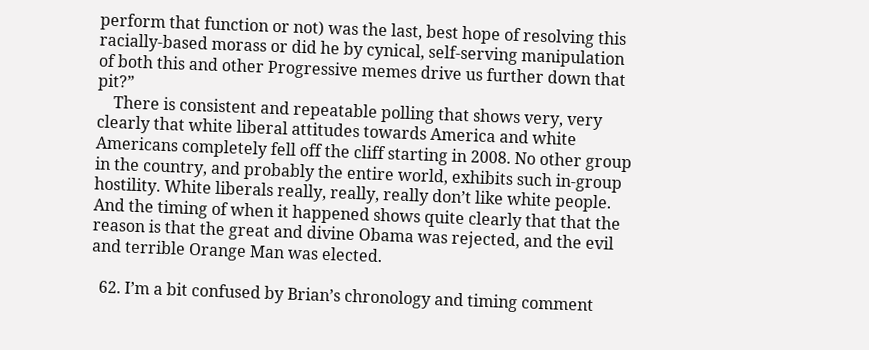perform that function or not) was the last, best hope of resolving this racially-based morass or did he by cynical, self-serving manipulation of both this and other Progressive memes drive us further down that pit?”
    There is consistent and repeatable polling that shows very, very clearly that white liberal attitudes towards America and white Americans completely fell off the cliff starting in 2008. No other group in the country, and probably the entire world, exhibits such in-group hostility. White liberals really, really, really don’t like white people. And the timing of when it happened shows quite clearly that that the reason is that the great and divine Obama was rejected, and the evil and terrible Orange Man was elected.

  62. I’m a bit confused by Brian’s chronology and timing comment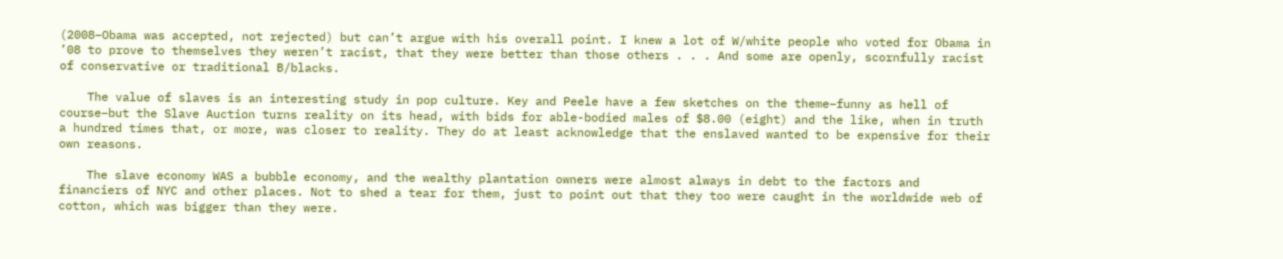(2008–Obama was accepted, not rejected) but can’t argue with his overall point. I knew a lot of W/white people who voted for Obama in ’08 to prove to themselves they weren’t racist, that they were better than those others . . . And some are openly, scornfully racist of conservative or traditional B/blacks.

    The value of slaves is an interesting study in pop culture. Key and Peele have a few sketches on the theme–funny as hell of course–but the Slave Auction turns reality on its head, with bids for able-bodied males of $8.00 (eight) and the like, when in truth a hundred times that, or more, was closer to reality. They do at least acknowledge that the enslaved wanted to be expensive for their own reasons.

    The slave economy WAS a bubble economy, and the wealthy plantation owners were almost always in debt to the factors and financiers of NYC and other places. Not to shed a tear for them, just to point out that they too were caught in the worldwide web of cotton, which was bigger than they were.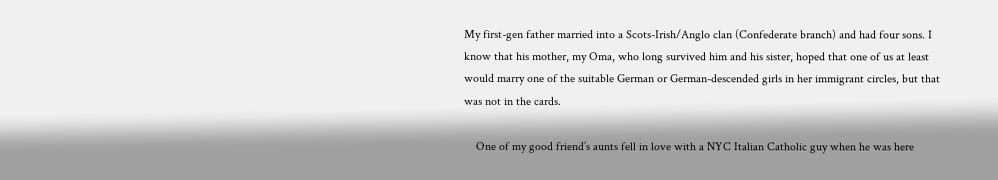My first-gen father married into a Scots-Irish/Anglo clan (Confederate branch) and had four sons. I know that his mother, my Oma, who long survived him and his sister, hoped that one of us at least would marry one of the suitable German or German-descended girls in her immigrant circles, but that was not in the cards.

    One of my good friend’s aunts fell in love with a NYC Italian Catholic guy when he was here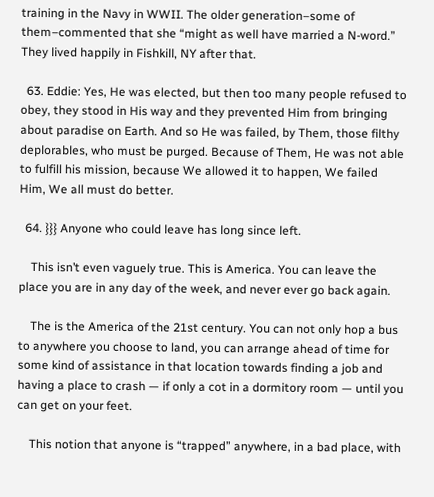training in the Navy in WWII. The older generation–some of them–commented that she “might as well have married a N-word.” They lived happily in Fishkill, NY after that.

  63. Eddie: Yes, He was elected, but then too many people refused to obey, they stood in His way and they prevented Him from bringing about paradise on Earth. And so He was failed, by Them, those filthy deplorables, who must be purged. Because of Them, He was not able to fulfill his mission, because We allowed it to happen, We failed Him, We all must do better.

  64. }}} Anyone who could leave has long since left.

    This isn’t even vaguely true. This is America. You can leave the place you are in any day of the week, and never ever go back again.

    The is the America of the 21st century. You can not only hop a bus to anywhere you choose to land, you can arrange ahead of time for some kind of assistance in that location towards finding a job and having a place to crash — if only a cot in a dormitory room — until you can get on your feet.

    This notion that anyone is “trapped” anywhere, in a bad place, with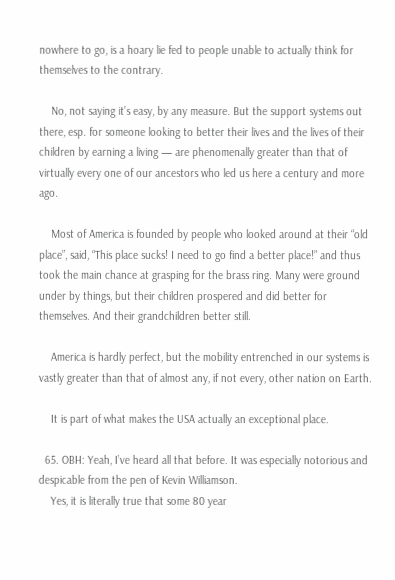nowhere to go, is a hoary lie fed to people unable to actually think for themselves to the contrary.

    No, not saying it’s easy, by any measure. But the support systems out there, esp. for someone looking to better their lives and the lives of their children by earning a living — are phenomenally greater than that of virtually every one of our ancestors who led us here a century and more ago.

    Most of America is founded by people who looked around at their “old place”, said, “This place sucks! I need to go find a better place!” and thus took the main chance at grasping for the brass ring. Many were ground under by things, but their children prospered and did better for themselves. And their grandchildren better still.

    America is hardly perfect, but the mobility entrenched in our systems is vastly greater than that of almost any, if not every, other nation on Earth.

    It is part of what makes the USA actually an exceptional place.

  65. OBH: Yeah, I’ve heard all that before. It was especially notorious and despicable from the pen of Kevin Williamson.
    Yes, it is literally true that some 80 year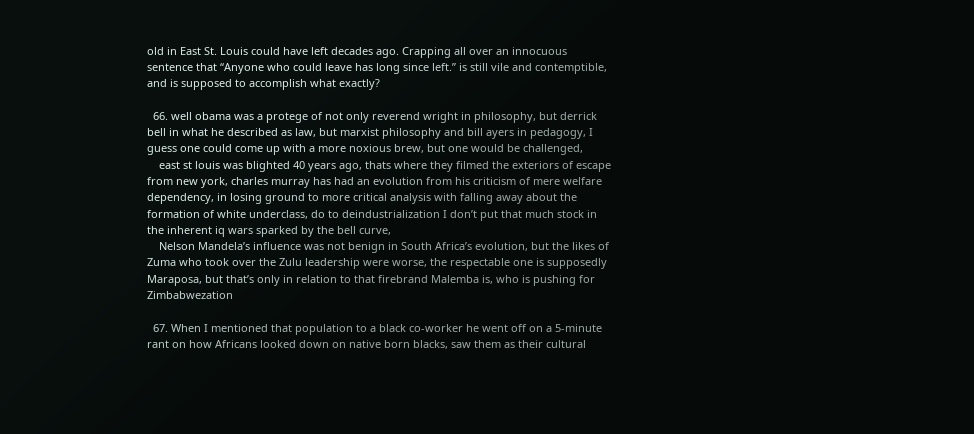old in East St. Louis could have left decades ago. Crapping all over an innocuous sentence that “Anyone who could leave has long since left.” is still vile and contemptible, and is supposed to accomplish what exactly?

  66. well obama was a protege of not only reverend wright in philosophy, but derrick bell in what he described as law, but marxist philosophy and bill ayers in pedagogy, I guess one could come up with a more noxious brew, but one would be challenged,
    east st louis was blighted 40 years ago, thats where they filmed the exteriors of escape from new york, charles murray has had an evolution from his criticism of mere welfare dependency, in losing ground to more critical analysis with falling away about the formation of white underclass, do to deindustrialization I don’t put that much stock in the inherent iq wars sparked by the bell curve,
    Nelson Mandela’s influence was not benign in South Africa’s evolution, but the likes of Zuma who took over the Zulu leadership were worse, the respectable one is supposedly Maraposa, but that’s only in relation to that firebrand Malemba is, who is pushing for Zimbabwezation

  67. When I mentioned that population to a black co-worker he went off on a 5-minute rant on how Africans looked down on native born blacks, saw them as their cultural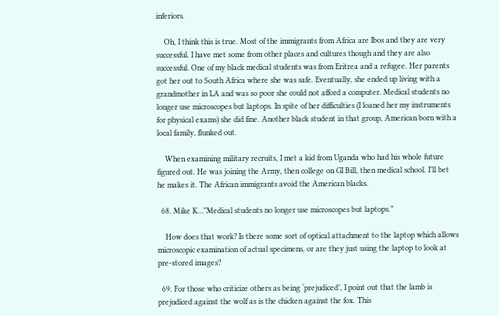inferiors.

    Oh, I think this is true. Most of the immigrants from Africa are Ibos and they are very successful. I have met some from other places and cultures though and they are also successful. One of my black medical students was from Eritrea and a refugee. Her parents got her out to South Africa where she was safe. Eventually, she ended up living with a grandmother in LA and was so poor she could not afford a computer. Medical students no longer use microscopes but laptops. In spite of her difficulties (I loaned her my instruments for physical exams) she did fine. Another black student in that group, American born with a local family, flunked out.

    When examining military recruits, I met a kid from Uganda who had his whole future figured out. He was joining the Army, then college on GI Bill, then medical school. I’ll bet he makes it. The African immigrants avoid the American blacks.

  68. Mike K…”Medical students no longer use microscopes but laptops.”

    How does that work? Is there some sort of optical attachment to the laptop which allows microscopic examination of actual specimens, or are they just using the laptop to look at pre-stored images?

  69. For those who criticize others as being ‘prejudiced’, I point out that the lamb is prejudiced against the wolf as is the chicken against the fox. This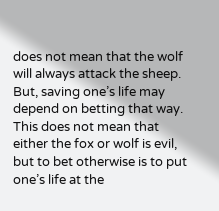does not mean that the wolf will always attack the sheep. But, saving one’s life may depend on betting that way. This does not mean that either the fox or wolf is evil, but to bet otherwise is to put one’s life at the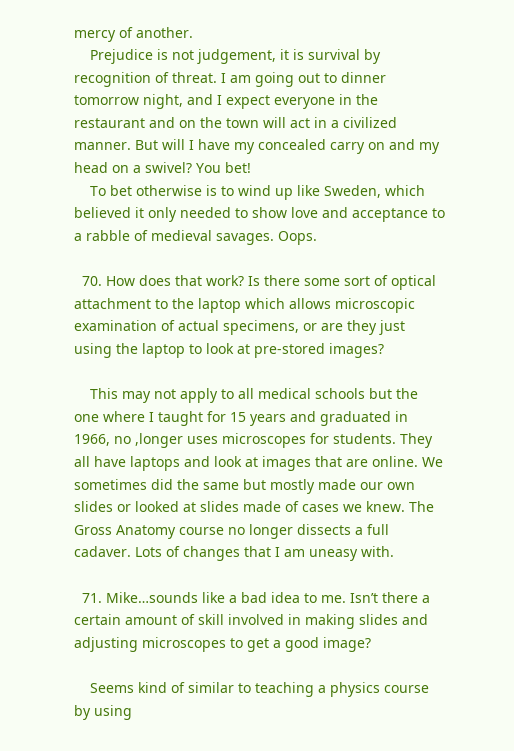mercy of another.
    Prejudice is not judgement, it is survival by recognition of threat. I am going out to dinner tomorrow night, and I expect everyone in the restaurant and on the town will act in a civilized manner. But will I have my concealed carry on and my head on a swivel? You bet!
    To bet otherwise is to wind up like Sweden, which believed it only needed to show love and acceptance to a rabble of medieval savages. Oops.

  70. How does that work? Is there some sort of optical attachment to the laptop which allows microscopic examination of actual specimens, or are they just using the laptop to look at pre-stored images?

    This may not apply to all medical schools but the one where I taught for 15 years and graduated in 1966, no ,longer uses microscopes for students. They all have laptops and look at images that are online. We sometimes did the same but mostly made our own slides or looked at slides made of cases we knew. The Gross Anatomy course no longer dissects a full cadaver. Lots of changes that I am uneasy with.

  71. Mike…sounds like a bad idea to me. Isn’t there a certain amount of skill involved in making slides and adjusting microscopes to get a good image?

    Seems kind of similar to teaching a physics course by using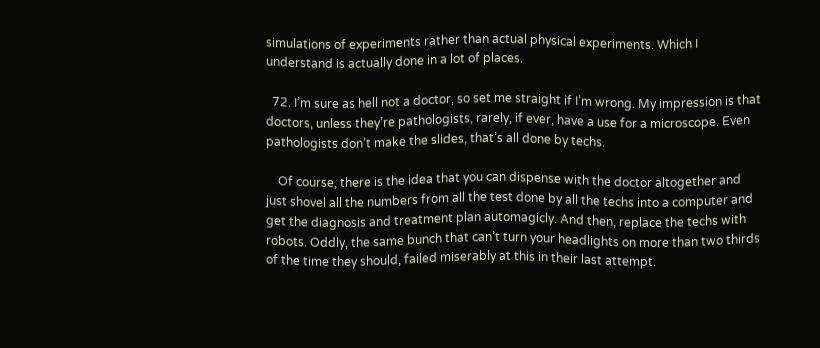simulations of experiments rather than actual physical experiments. Which I understand is actually done in a lot of places.

  72. I’m sure as hell not a doctor, so set me straight if I’m wrong. My impression is that doctors, unless they’re pathologists, rarely, if ever, have a use for a microscope. Even pathologists don’t make the slides, that’s all done by techs.

    Of course, there is the idea that you can dispense with the doctor altogether and just shovel all the numbers from all the test done by all the techs into a computer and get the diagnosis and treatment plan automagicly. And then, replace the techs with robots. Oddly, the same bunch that can’t turn your headlights on more than two thirds of the time they should, failed miserably at this in their last attempt.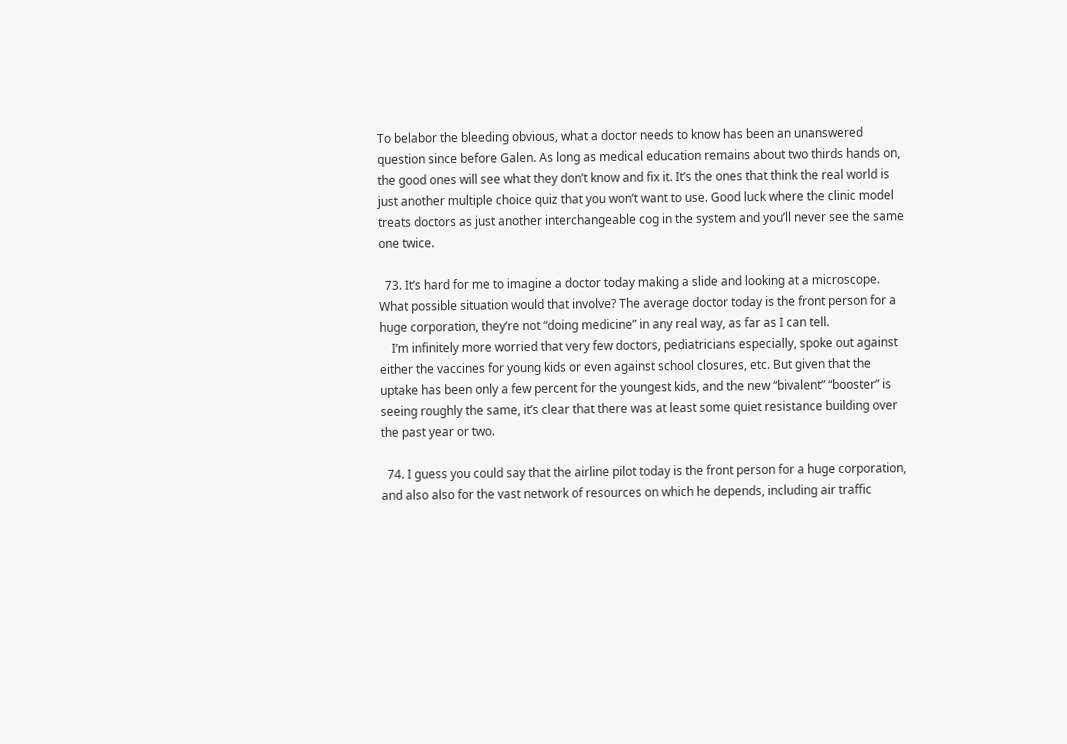To belabor the bleeding obvious, what a doctor needs to know has been an unanswered question since before Galen. As long as medical education remains about two thirds hands on, the good ones will see what they don’t know and fix it. It’s the ones that think the real world is just another multiple choice quiz that you won’t want to use. Good luck where the clinic model treats doctors as just another interchangeable cog in the system and you’ll never see the same one twice.

  73. It’s hard for me to imagine a doctor today making a slide and looking at a microscope. What possible situation would that involve? The average doctor today is the front person for a huge corporation, they’re not “doing medicine” in any real way, as far as I can tell.
    I’m infinitely more worried that very few doctors, pediatricians especially, spoke out against either the vaccines for young kids or even against school closures, etc. But given that the uptake has been only a few percent for the youngest kids, and the new “bivalent” “booster” is seeing roughly the same, it’s clear that there was at least some quiet resistance building over the past year or two.

  74. I guess you could say that the airline pilot today is the front person for a huge corporation, and also also for the vast network of resources on which he depends, including air traffic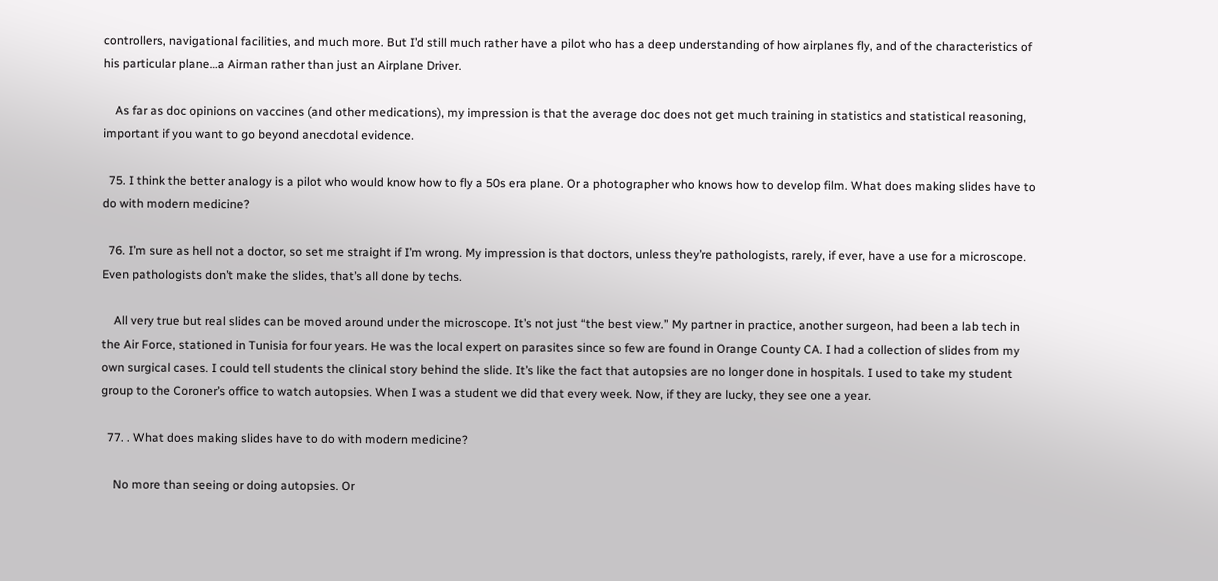controllers, navigational facilities, and much more. But I’d still much rather have a pilot who has a deep understanding of how airplanes fly, and of the characteristics of his particular plane…a Airman rather than just an Airplane Driver.

    As far as doc opinions on vaccines (and other medications), my impression is that the average doc does not get much training in statistics and statistical reasoning, important if you want to go beyond anecdotal evidence.

  75. I think the better analogy is a pilot who would know how to fly a 50s era plane. Or a photographer who knows how to develop film. What does making slides have to do with modern medicine?

  76. I’m sure as hell not a doctor, so set me straight if I’m wrong. My impression is that doctors, unless they’re pathologists, rarely, if ever, have a use for a microscope. Even pathologists don’t make the slides, that’s all done by techs.

    All very true but real slides can be moved around under the microscope. It’s not just “the best view.” My partner in practice, another surgeon, had been a lab tech in the Air Force, stationed in Tunisia for four years. He was the local expert on parasites since so few are found in Orange County CA. I had a collection of slides from my own surgical cases. I could tell students the clinical story behind the slide. It’s like the fact that autopsies are no longer done in hospitals. I used to take my student group to the Coroner’s office to watch autopsies. When I was a student we did that every week. Now, if they are lucky, they see one a year.

  77. . What does making slides have to do with modern medicine?

    No more than seeing or doing autopsies. Or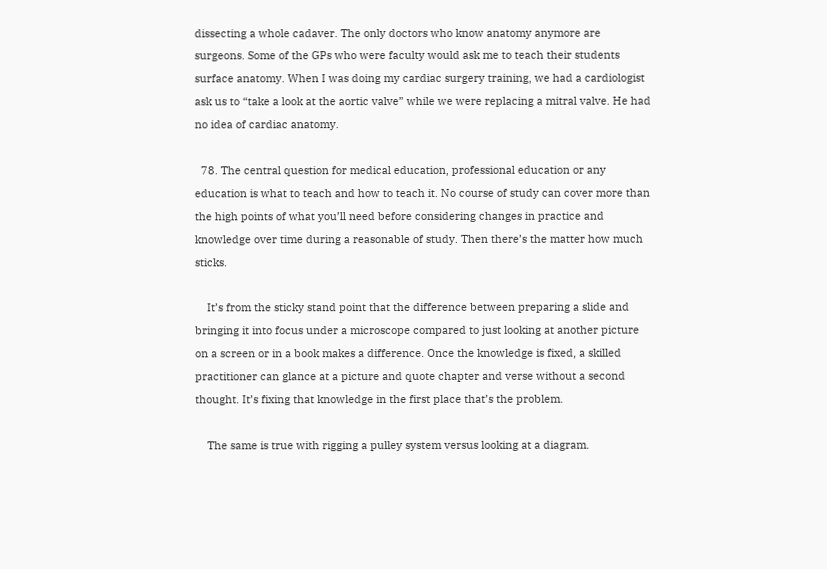dissecting a whole cadaver. The only doctors who know anatomy anymore are surgeons. Some of the GPs who were faculty would ask me to teach their students surface anatomy. When I was doing my cardiac surgery training, we had a cardiologist ask us to “take a look at the aortic valve” while we were replacing a mitral valve. He had no idea of cardiac anatomy.

  78. The central question for medical education, professional education or any education is what to teach and how to teach it. No course of study can cover more than the high points of what you’ll need before considering changes in practice and knowledge over time during a reasonable of study. Then there’s the matter how much sticks.

    It’s from the sticky stand point that the difference between preparing a slide and bringing it into focus under a microscope compared to just looking at another picture on a screen or in a book makes a difference. Once the knowledge is fixed, a skilled practitioner can glance at a picture and quote chapter and verse without a second thought. It’s fixing that knowledge in the first place that’s the problem.

    The same is true with rigging a pulley system versus looking at a diagram.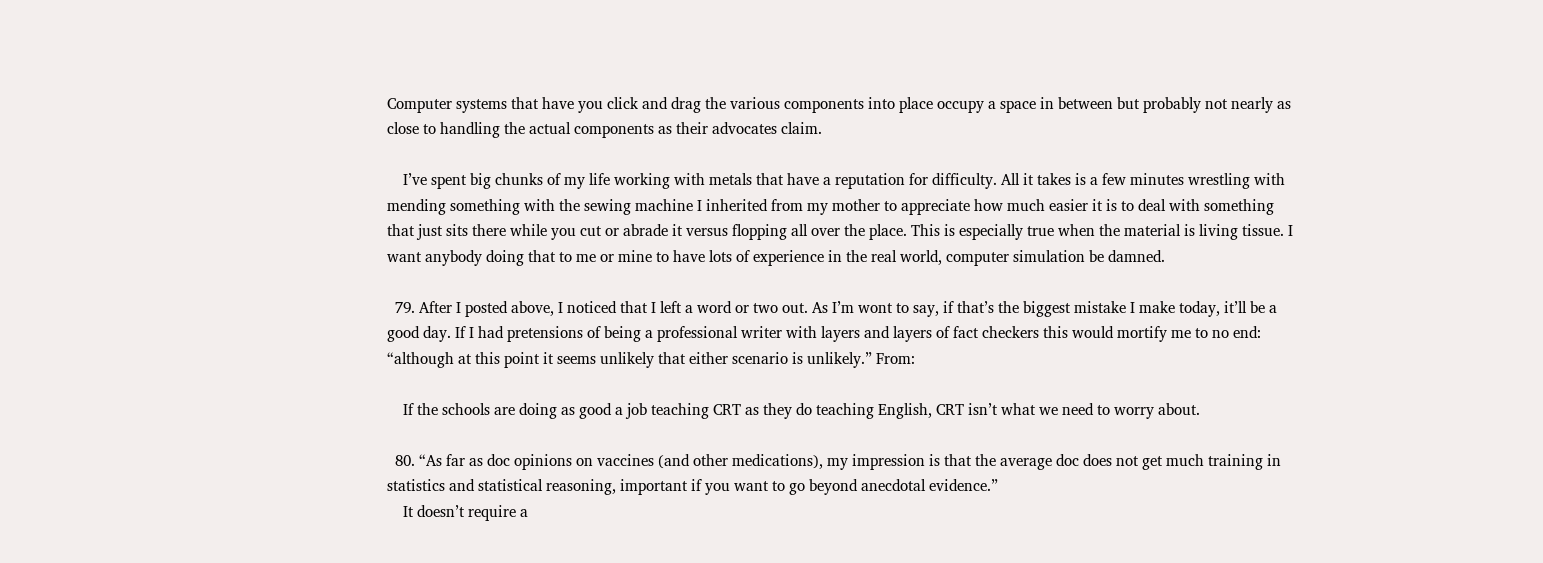Computer systems that have you click and drag the various components into place occupy a space in between but probably not nearly as close to handling the actual components as their advocates claim.

    I’ve spent big chunks of my life working with metals that have a reputation for difficulty. All it takes is a few minutes wrestling with mending something with the sewing machine I inherited from my mother to appreciate how much easier it is to deal with something that just sits there while you cut or abrade it versus flopping all over the place. This is especially true when the material is living tissue. I want anybody doing that to me or mine to have lots of experience in the real world, computer simulation be damned.

  79. After I posted above, I noticed that I left a word or two out. As I’m wont to say, if that’s the biggest mistake I make today, it’ll be a good day. If I had pretensions of being a professional writer with layers and layers of fact checkers this would mortify me to no end: “although at this point it seems unlikely that either scenario is unlikely.” From:

    If the schools are doing as good a job teaching CRT as they do teaching English, CRT isn’t what we need to worry about.

  80. “As far as doc opinions on vaccines (and other medications), my impression is that the average doc does not get much training in statistics and statistical reasoning, important if you want to go beyond anecdotal evidence.”
    It doesn’t require a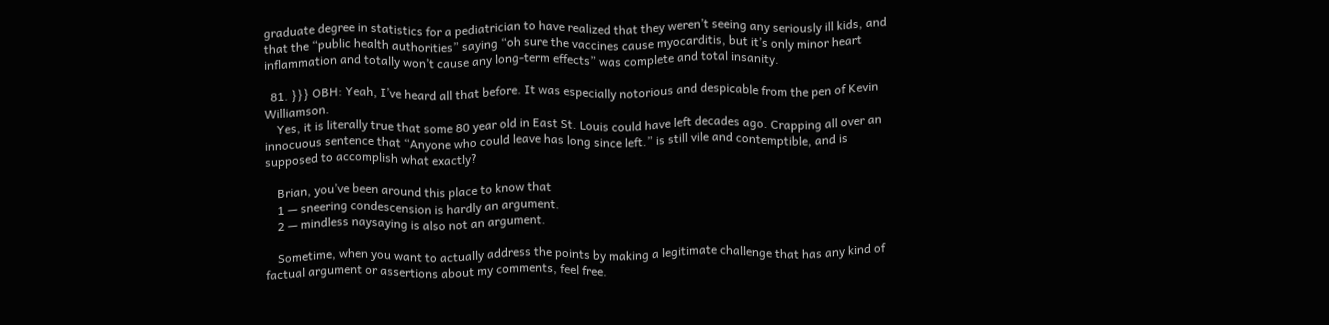graduate degree in statistics for a pediatrician to have realized that they weren’t seeing any seriously ill kids, and that the “public health authorities” saying “oh sure the vaccines cause myocarditis, but it’s only minor heart inflammation and totally won’t cause any long-term effects” was complete and total insanity.

  81. }}} OBH: Yeah, I’ve heard all that before. It was especially notorious and despicable from the pen of Kevin Williamson.
    Yes, it is literally true that some 80 year old in East St. Louis could have left decades ago. Crapping all over an innocuous sentence that “Anyone who could leave has long since left.” is still vile and contemptible, and is supposed to accomplish what exactly?

    Brian, you’ve been around this place to know that
    1 — sneering condescension is hardly an argument.
    2 — mindless naysaying is also not an argument.

    Sometime, when you want to actually address the points by making a legitimate challenge that has any kind of factual argument or assertions about my comments, feel free.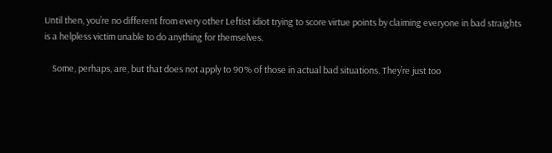Until then, you’re no different from every other Leftist idiot trying to score virtue points by claiming everyone in bad straights is a helpless victim unable to do anything for themselves.

    Some, perhaps, are, but that does not apply to 90% of those in actual bad situations. They’re just too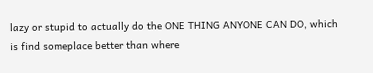lazy or stupid to actually do the ONE THING ANYONE CAN DO, which is find someplace better than where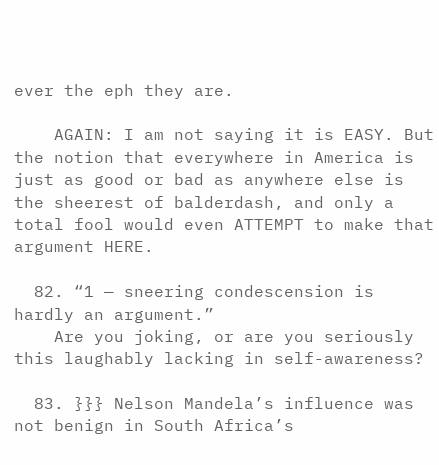ever the eph they are.

    AGAIN: I am not saying it is EASY. But the notion that everywhere in America is just as good or bad as anywhere else is the sheerest of balderdash, and only a total fool would even ATTEMPT to make that argument HERE.

  82. “1 — sneering condescension is hardly an argument.”
    Are you joking, or are you seriously this laughably lacking in self-awareness?

  83. }}} Nelson Mandela’s influence was not benign in South Africa’s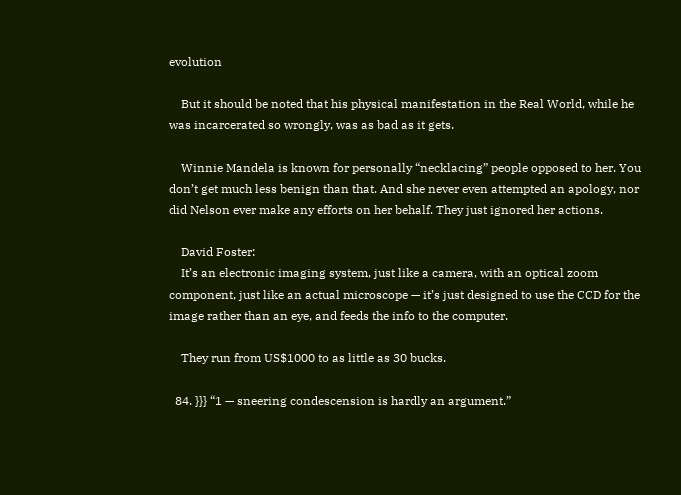evolution

    But it should be noted that his physical manifestation in the Real World, while he was incarcerated so wrongly, was as bad as it gets.

    Winnie Mandela is known for personally “necklacing” people opposed to her. You don’t get much less benign than that. And she never even attempted an apology, nor did Nelson ever make any efforts on her behalf. They just ignored her actions.

    David Foster:
    It’s an electronic imaging system, just like a camera, with an optical zoom component, just like an actual microscope — it’s just designed to use the CCD for the image rather than an eye, and feeds the info to the computer.

    They run from US$1000 to as little as 30 bucks.

  84. }}} “1 — sneering condescension is hardly an argument.”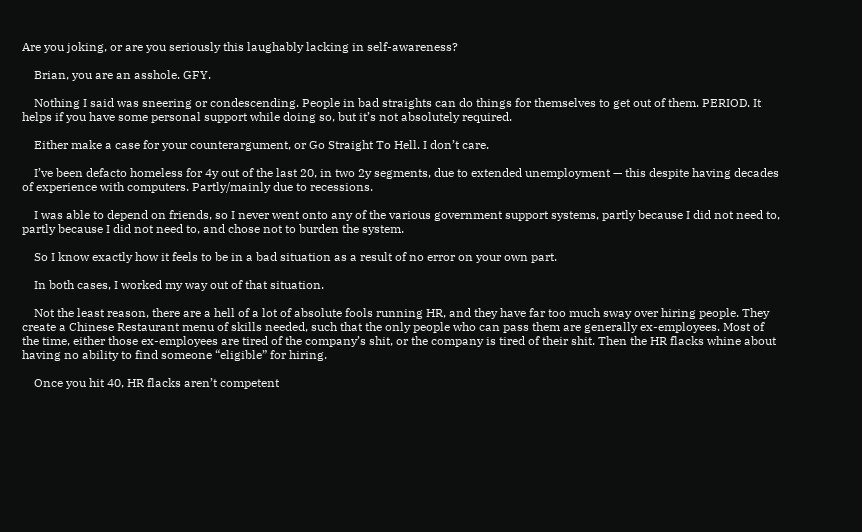Are you joking, or are you seriously this laughably lacking in self-awareness?

    Brian, you are an asshole. GFY.

    Nothing I said was sneering or condescending. People in bad straights can do things for themselves to get out of them. PERIOD. It helps if you have some personal support while doing so, but it’s not absolutely required.

    Either make a case for your counterargument, or Go Straight To Hell. I don’t care.

    I’ve been defacto homeless for 4y out of the last 20, in two 2y segments, due to extended unemployment — this despite having decades of experience with computers. Partly/mainly due to recessions.

    I was able to depend on friends, so I never went onto any of the various government support systems, partly because I did not need to, partly because I did not need to, and chose not to burden the system.

    So I know exactly how it feels to be in a bad situation as a result of no error on your own part.

    In both cases, I worked my way out of that situation.

    Not the least reason, there are a hell of a lot of absolute fools running HR, and they have far too much sway over hiring people. They create a Chinese Restaurant menu of skills needed, such that the only people who can pass them are generally ex-employees. Most of the time, either those ex-employees are tired of the company’s shit, or the company is tired of their shit. Then the HR flacks whine about having no ability to find someone “eligible” for hiring.

    Once you hit 40, HR flacks aren’t competent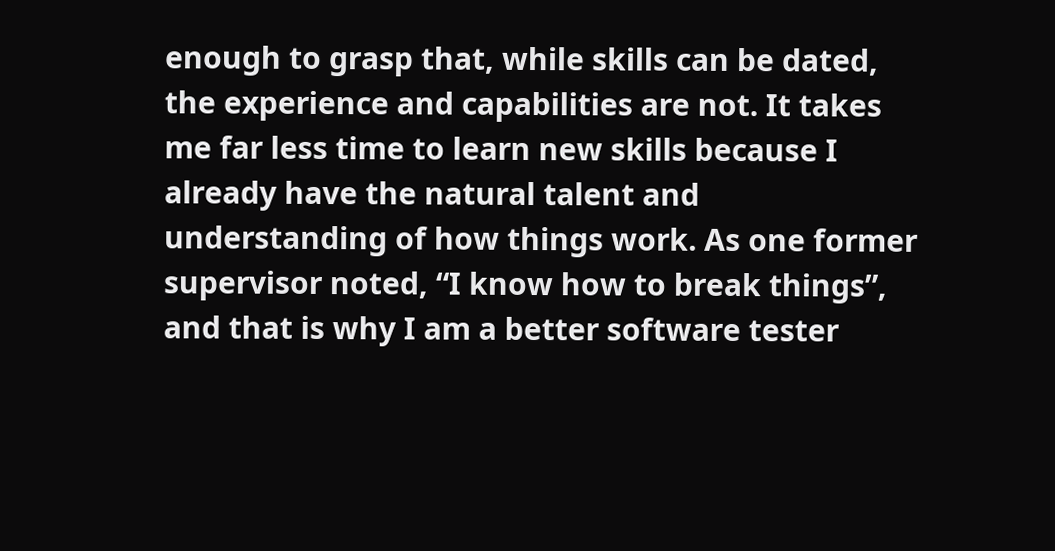enough to grasp that, while skills can be dated, the experience and capabilities are not. It takes me far less time to learn new skills because I already have the natural talent and understanding of how things work. As one former supervisor noted, “I know how to break things”, and that is why I am a better software tester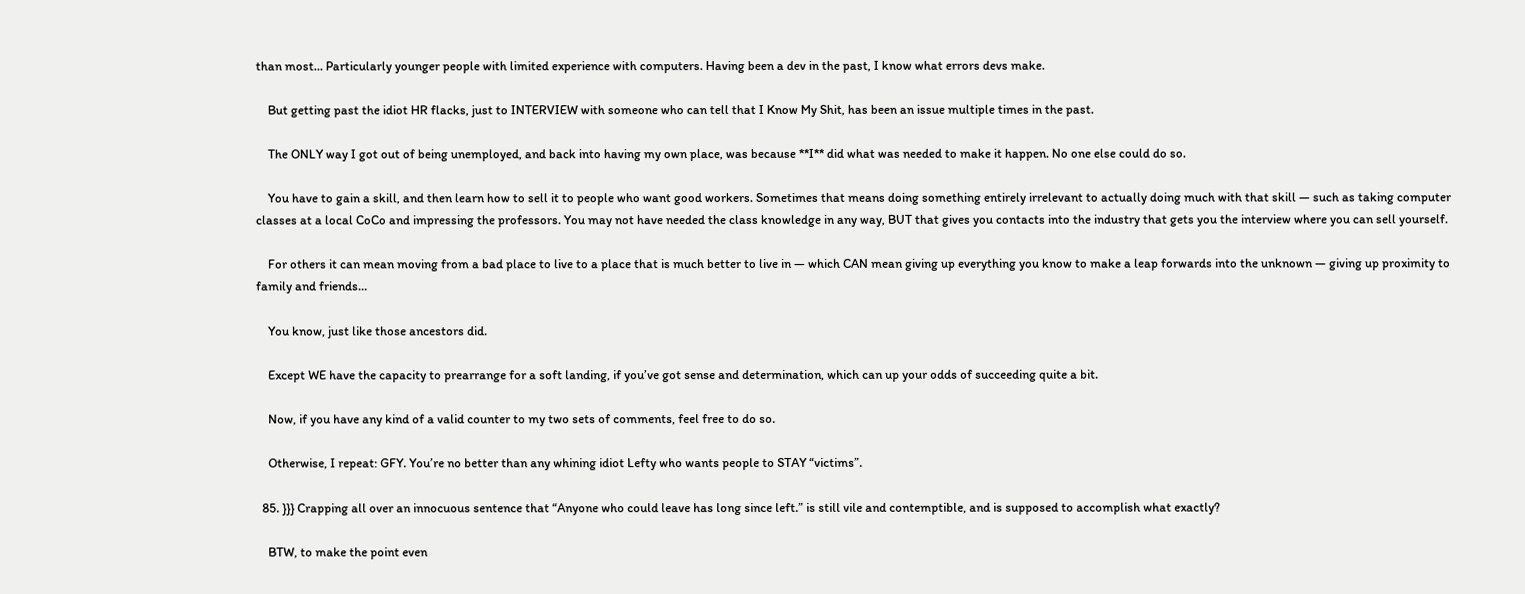than most… Particularly younger people with limited experience with computers. Having been a dev in the past, I know what errors devs make.

    But getting past the idiot HR flacks, just to INTERVIEW with someone who can tell that I Know My Shit, has been an issue multiple times in the past.

    The ONLY way I got out of being unemployed, and back into having my own place, was because **I** did what was needed to make it happen. No one else could do so.

    You have to gain a skill, and then learn how to sell it to people who want good workers. Sometimes that means doing something entirely irrelevant to actually doing much with that skill — such as taking computer classes at a local CoCo and impressing the professors. You may not have needed the class knowledge in any way, BUT that gives you contacts into the industry that gets you the interview where you can sell yourself.

    For others it can mean moving from a bad place to live to a place that is much better to live in — which CAN mean giving up everything you know to make a leap forwards into the unknown — giving up proximity to family and friends…

    You know, just like those ancestors did.

    Except WE have the capacity to prearrange for a soft landing, if you’ve got sense and determination, which can up your odds of succeeding quite a bit.

    Now, if you have any kind of a valid counter to my two sets of comments, feel free to do so.

    Otherwise, I repeat: GFY. You’re no better than any whining idiot Lefty who wants people to STAY “victims”.

  85. }}} Crapping all over an innocuous sentence that “Anyone who could leave has long since left.” is still vile and contemptible, and is supposed to accomplish what exactly?

    BTW, to make the point even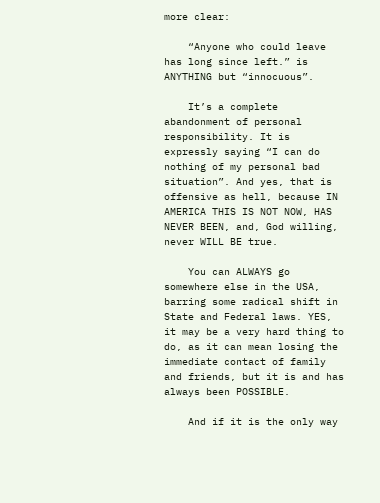more clear:

    “Anyone who could leave has long since left.” is ANYTHING but “innocuous”.

    It’s a complete abandonment of personal responsibility. It is expressly saying “I can do nothing of my personal bad situation”. And yes, that is offensive as hell, because IN AMERICA THIS IS NOT NOW, HAS NEVER BEEN, and, God willing, never WILL BE true.

    You can ALWAYS go somewhere else in the USA, barring some radical shift in State and Federal laws. YES, it may be a very hard thing to do, as it can mean losing the immediate contact of family and friends, but it is and has always been POSSIBLE.

    And if it is the only way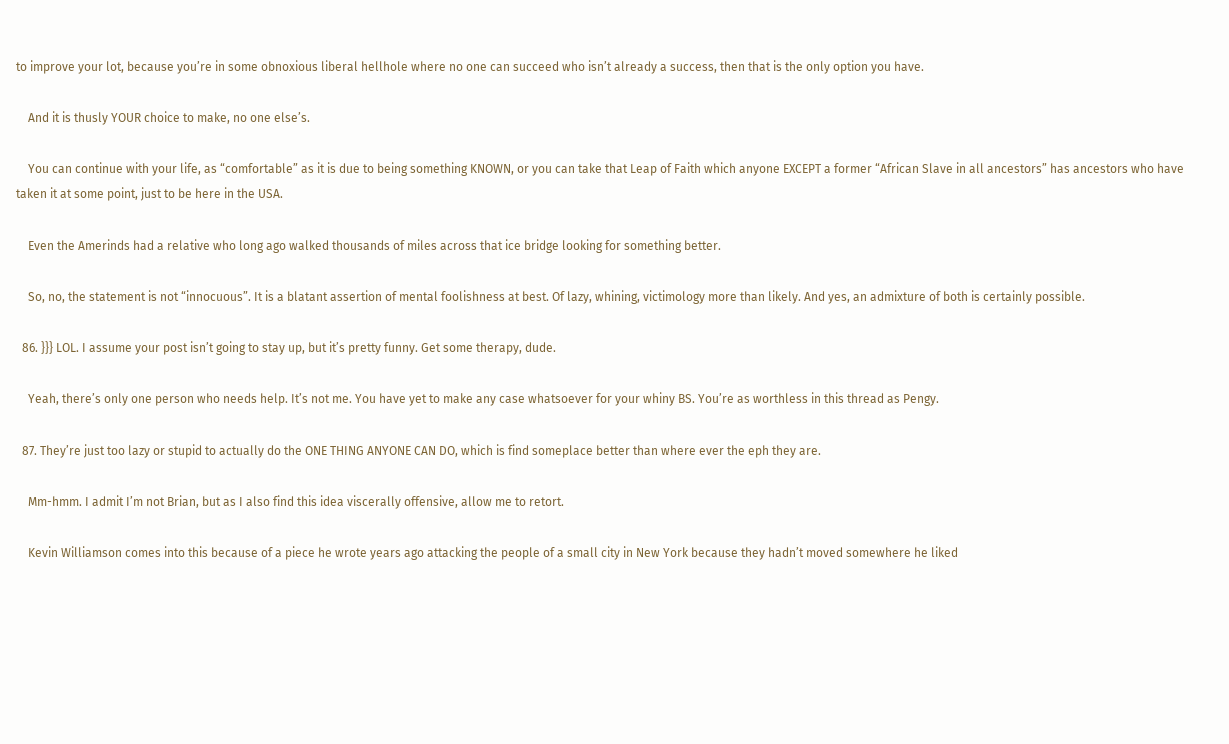to improve your lot, because you’re in some obnoxious liberal hellhole where no one can succeed who isn’t already a success, then that is the only option you have.

    And it is thusly YOUR choice to make, no one else’s.

    You can continue with your life, as “comfortable” as it is due to being something KNOWN, or you can take that Leap of Faith which anyone EXCEPT a former “African Slave in all ancestors” has ancestors who have taken it at some point, just to be here in the USA.

    Even the Amerinds had a relative who long ago walked thousands of miles across that ice bridge looking for something better.

    So, no, the statement is not “innocuous”. It is a blatant assertion of mental foolishness at best. Of lazy, whining, victimology more than likely. And yes, an admixture of both is certainly possible.

  86. }}} LOL. I assume your post isn’t going to stay up, but it’s pretty funny. Get some therapy, dude.

    Yeah, there’s only one person who needs help. It’s not me. You have yet to make any case whatsoever for your whiny BS. You’re as worthless in this thread as Pengy.

  87. They’re just too lazy or stupid to actually do the ONE THING ANYONE CAN DO, which is find someplace better than where ever the eph they are.

    Mm-hmm. I admit I’m not Brian, but as I also find this idea viscerally offensive, allow me to retort.

    Kevin Williamson comes into this because of a piece he wrote years ago attacking the people of a small city in New York because they hadn’t moved somewhere he liked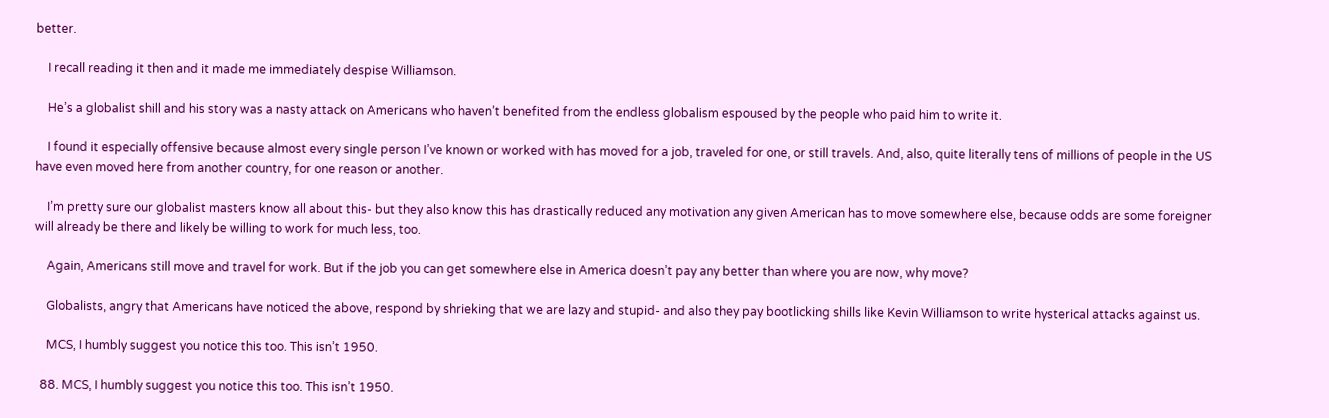better.

    I recall reading it then and it made me immediately despise Williamson.

    He’s a globalist shill and his story was a nasty attack on Americans who haven’t benefited from the endless globalism espoused by the people who paid him to write it.

    I found it especially offensive because almost every single person I’ve known or worked with has moved for a job, traveled for one, or still travels. And, also, quite literally tens of millions of people in the US have even moved here from another country, for one reason or another.

    I’m pretty sure our globalist masters know all about this- but they also know this has drastically reduced any motivation any given American has to move somewhere else, because odds are some foreigner will already be there and likely be willing to work for much less, too.

    Again, Americans still move and travel for work. But if the job you can get somewhere else in America doesn’t pay any better than where you are now, why move?

    Globalists, angry that Americans have noticed the above, respond by shrieking that we are lazy and stupid- and also they pay bootlicking shills like Kevin Williamson to write hysterical attacks against us.

    MCS, I humbly suggest you notice this too. This isn’t 1950.

  88. MCS, I humbly suggest you notice this too. This isn’t 1950.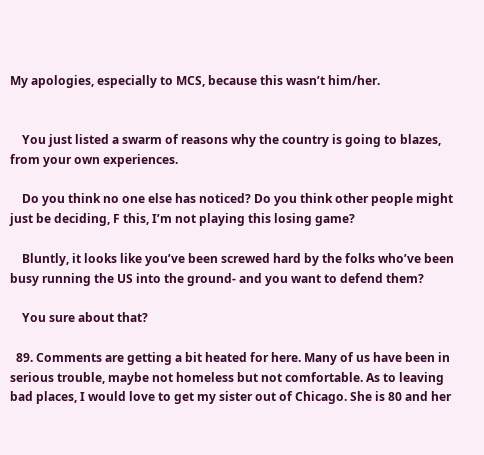My apologies, especially to MCS, because this wasn’t him/her.


    You just listed a swarm of reasons why the country is going to blazes, from your own experiences.

    Do you think no one else has noticed? Do you think other people might just be deciding, F this, I’m not playing this losing game?

    Bluntly, it looks like you’ve been screwed hard by the folks who’ve been busy running the US into the ground- and you want to defend them?

    You sure about that?

  89. Comments are getting a bit heated for here. Many of us have been in serious trouble, maybe not homeless but not comfortable. As to leaving bad places, I would love to get my sister out of Chicago. She is 80 and her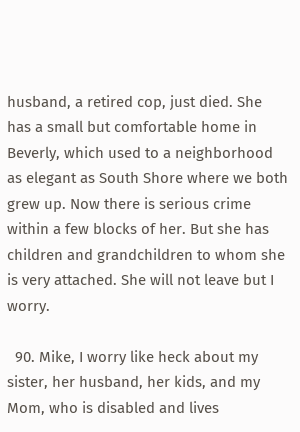husband, a retired cop, just died. She has a small but comfortable home in Beverly, which used to a neighborhood as elegant as South Shore where we both grew up. Now there is serious crime within a few blocks of her. But she has children and grandchildren to whom she is very attached. She will not leave but I worry.

  90. Mike, I worry like heck about my sister, her husband, her kids, and my Mom, who is disabled and lives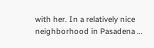with her. In a relatively nice neighborhood in Pasadena …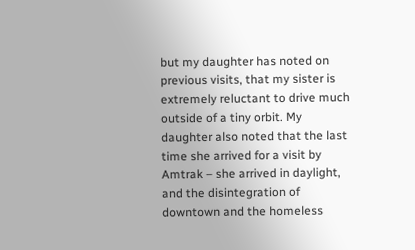but my daughter has noted on previous visits, that my sister is extremely reluctant to drive much outside of a tiny orbit. My daughter also noted that the last time she arrived for a visit by Amtrak – she arrived in daylight, and the disintegration of downtown and the homeless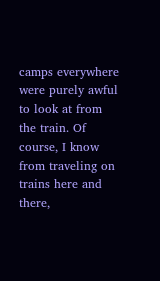camps everywhere were purely awful to look at from the train. Of course, I know from traveling on trains here and there,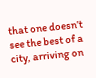that one doesn’t see the best of a city, arriving on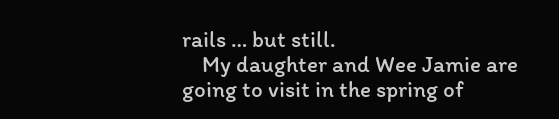rails … but still.
    My daughter and Wee Jamie are going to visit in the spring of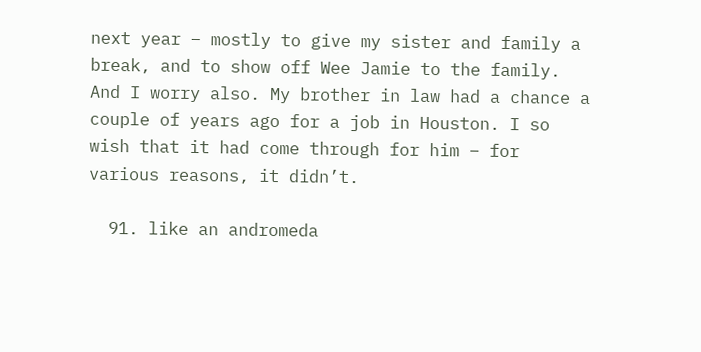next year – mostly to give my sister and family a break, and to show off Wee Jamie to the family. And I worry also. My brother in law had a chance a couple of years ago for a job in Houston. I so wish that it had come through for him – for various reasons, it didn’t.

  91. like an andromeda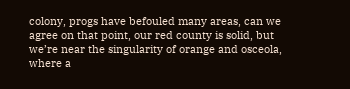colony, progs have befouled many areas, can we agree on that point, our red county is solid, but we’re near the singularity of orange and osceola, where a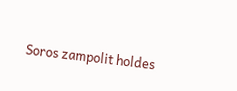Soros zampolit holdes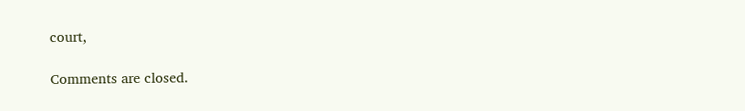court,

Comments are closed.